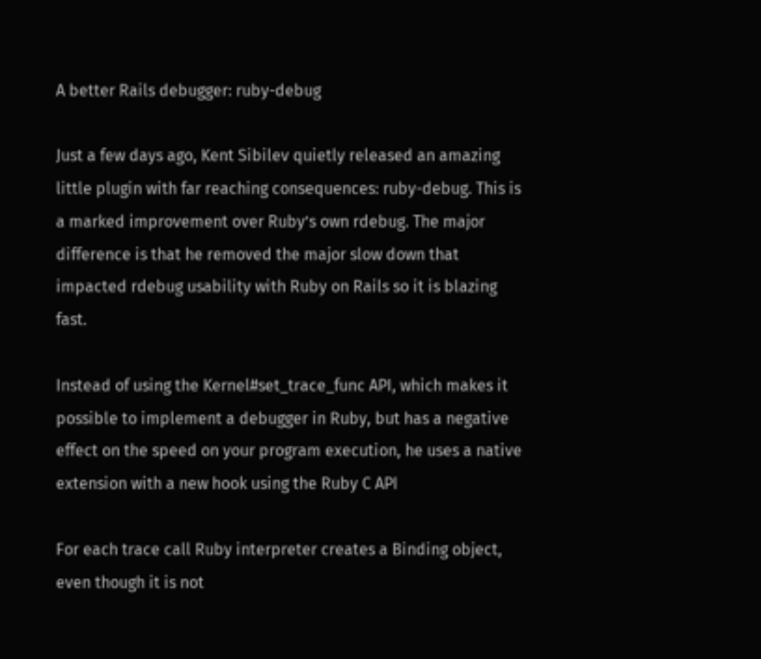A better Rails debugger: ruby-debug

Just a few days ago, Kent Sibilev quietly released an amazing little plugin with far reaching consequences: ruby-debug. This is a marked improvement over Ruby’s own rdebug. The major difference is that he removed the major slow down that impacted rdebug usability with Ruby on Rails so it is blazing fast.

Instead of using the Kernel#set_trace_func API, which makes it possible to implement a debugger in Ruby, but has a negative effect on the speed on your program execution, he uses a native extension with a new hook using the Ruby C API

For each trace call Ruby interpreter creates a Binding object, even though it is not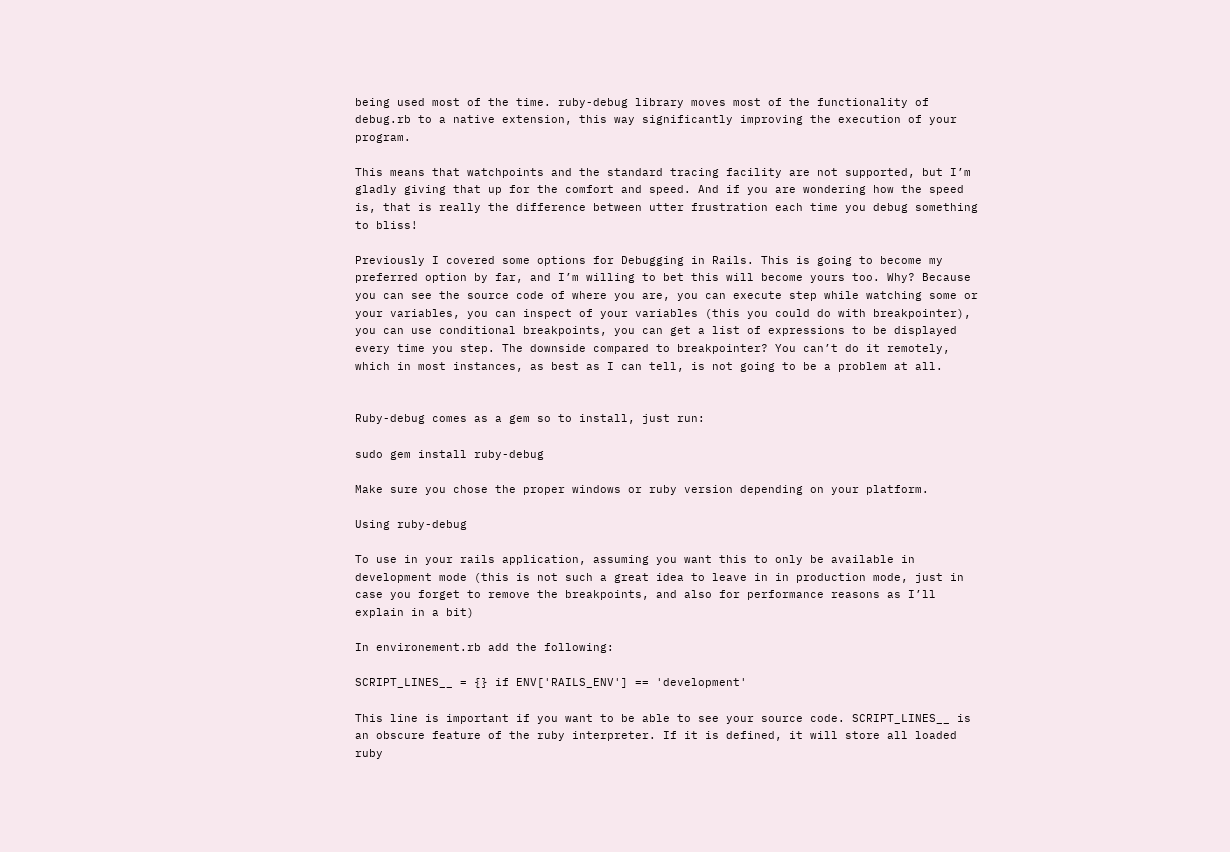being used most of the time. ruby-debug library moves most of the functionality of debug.rb to a native extension, this way significantly improving the execution of your program.

This means that watchpoints and the standard tracing facility are not supported, but I’m gladly giving that up for the comfort and speed. And if you are wondering how the speed is, that is really the difference between utter frustration each time you debug something to bliss!

Previously I covered some options for Debugging in Rails. This is going to become my preferred option by far, and I’m willing to bet this will become yours too. Why? Because you can see the source code of where you are, you can execute step while watching some or your variables, you can inspect of your variables (this you could do with breakpointer), you can use conditional breakpoints, you can get a list of expressions to be displayed every time you step. The downside compared to breakpointer? You can’t do it remotely, which in most instances, as best as I can tell, is not going to be a problem at all.


Ruby-debug comes as a gem so to install, just run:

sudo gem install ruby-debug

Make sure you chose the proper windows or ruby version depending on your platform.

Using ruby-debug

To use in your rails application, assuming you want this to only be available in development mode (this is not such a great idea to leave in in production mode, just in case you forget to remove the breakpoints, and also for performance reasons as I’ll explain in a bit)

In environement.rb add the following:

SCRIPT_LINES__ = {} if ENV['RAILS_ENV'] == 'development'

This line is important if you want to be able to see your source code. SCRIPT_LINES__ is an obscure feature of the ruby interpreter. If it is defined, it will store all loaded ruby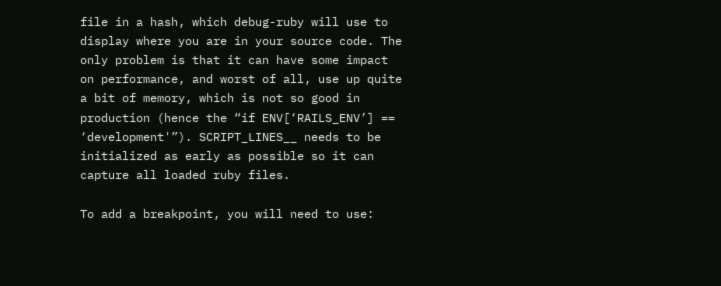file in a hash, which debug-ruby will use to display where you are in your source code. The only problem is that it can have some impact on performance, and worst of all, use up quite a bit of memory, which is not so good in production (hence the “if ENV[‘RAILS_ENV’] == ‘development'”). SCRIPT_LINES__ needs to be initialized as early as possible so it can capture all loaded ruby files.

To add a breakpoint, you will need to use: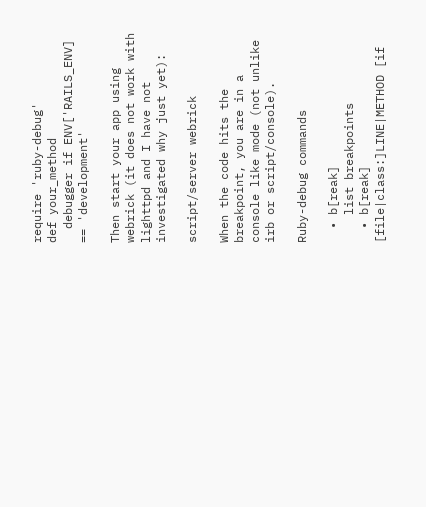require 'ruby-debug'
def your_method
  debugger if ENV['RAILS_ENV] == 'development'

Then start your app using webrick (it does not work with lighttpd and I have not investigated why just yet):

script/server webrick

When the code hits the breakpoint, you are in a console like mode (not unlike irb or script/console).

Ruby-debug commands

  • b[reak]
    list breakpoints
  • b[reak] [file|class:]LINE|METHOD [if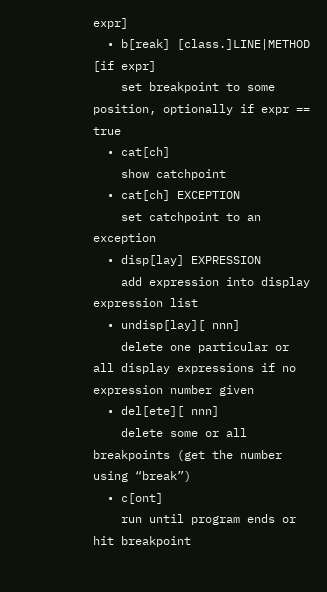expr]
  • b[reak] [class.]LINE|METHOD [if expr]
    set breakpoint to some position, optionally if expr == true
  • cat[ch]
    show catchpoint
  • cat[ch] EXCEPTION
    set catchpoint to an exception
  • disp[lay] EXPRESSION
    add expression into display expression list
  • undisp[lay][ nnn]
    delete one particular or all display expressions if no expression number given
  • del[ete][ nnn]
    delete some or all breakpoints (get the number using “break”)
  • c[ont]
    run until program ends or hit breakpoint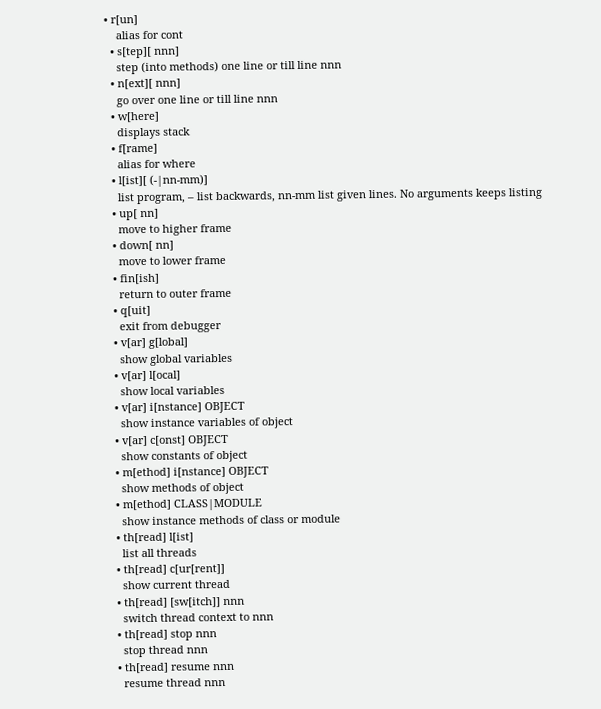• r[un]
    alias for cont
  • s[tep][ nnn]
    step (into methods) one line or till line nnn
  • n[ext][ nnn]
    go over one line or till line nnn
  • w[here]
    displays stack
  • f[rame]
    alias for where
  • l[ist][ (-|nn-mm)]
    list program, – list backwards, nn-mm list given lines. No arguments keeps listing
  • up[ nn]
    move to higher frame
  • down[ nn]
    move to lower frame
  • fin[ish]
    return to outer frame
  • q[uit]
    exit from debugger
  • v[ar] g[lobal]
    show global variables
  • v[ar] l[ocal]
    show local variables
  • v[ar] i[nstance] OBJECT
    show instance variables of object
  • v[ar] c[onst] OBJECT
    show constants of object
  • m[ethod] i[nstance] OBJECT
    show methods of object
  • m[ethod] CLASS|MODULE
    show instance methods of class or module
  • th[read] l[ist]
    list all threads
  • th[read] c[ur[rent]]
    show current thread
  • th[read] [sw[itch]] nnn
    switch thread context to nnn
  • th[read] stop nnn
    stop thread nnn
  • th[read] resume nnn
    resume thread nnn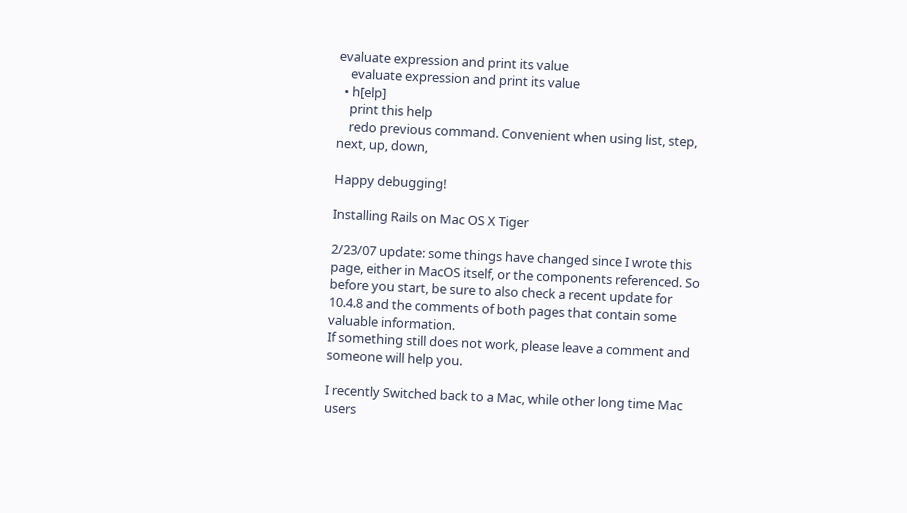evaluate expression and print its value
    evaluate expression and print its value
  • h[elp]
    print this help
    redo previous command. Convenient when using list, step, next, up, down,

Happy debugging!

Installing Rails on Mac OS X Tiger

2/23/07 update: some things have changed since I wrote this page, either in MacOS itself, or the components referenced. So before you start, be sure to also check a recent update for 10.4.8 and the comments of both pages that contain some valuable information.
If something still does not work, please leave a comment and someone will help you.

I recently Switched back to a Mac, while other long time Mac users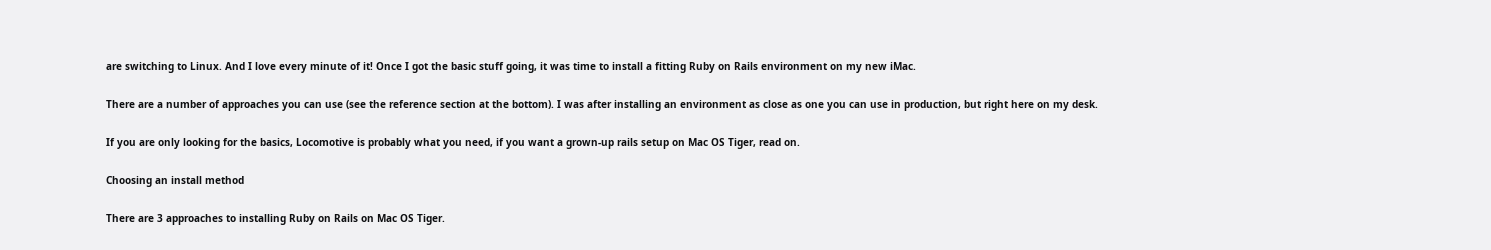are switching to Linux. And I love every minute of it! Once I got the basic stuff going, it was time to install a fitting Ruby on Rails environment on my new iMac.

There are a number of approaches you can use (see the reference section at the bottom). I was after installing an environment as close as one you can use in production, but right here on my desk.

If you are only looking for the basics, Locomotive is probably what you need, if you want a grown-up rails setup on Mac OS Tiger, read on.

Choosing an install method

There are 3 approaches to installing Ruby on Rails on Mac OS Tiger.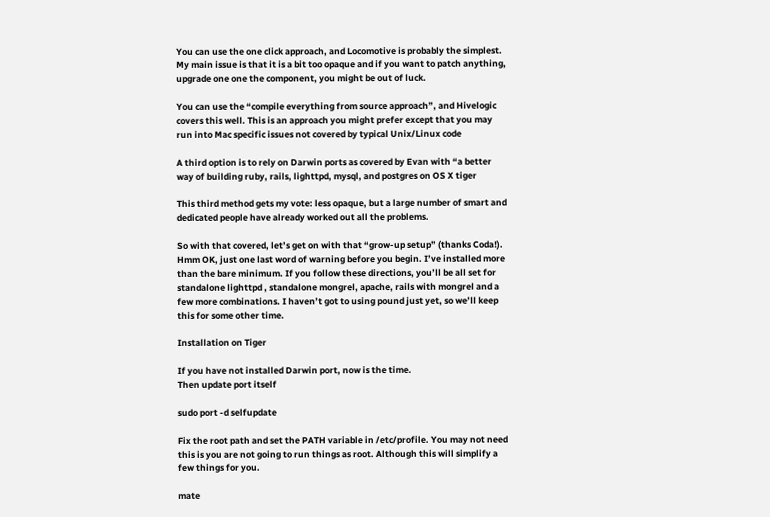You can use the one click approach, and Locomotive is probably the simplest. My main issue is that it is a bit too opaque and if you want to patch anything, upgrade one one the component, you might be out of luck.

You can use the “compile everything from source approach”, and Hivelogic covers this well. This is an approach you might prefer except that you may run into Mac specific issues not covered by typical Unix/Linux code

A third option is to rely on Darwin ports as covered by Evan with “a better way of building ruby, rails, lighttpd, mysql, and postgres on OS X tiger

This third method gets my vote: less opaque, but a large number of smart and dedicated people have already worked out all the problems.

So with that covered, let’s get on with that “grow-up setup” (thanks Coda!). Hmm OK, just one last word of warning before you begin. I’ve installed more than the bare minimum. If you follow these directions, you’ll be all set for standalone lighttpd , standalone mongrel, apache, rails with mongrel and a few more combinations. I haven’t got to using pound just yet, so we’ll keep this for some other time.

Installation on Tiger

If you have not installed Darwin port, now is the time.
Then update port itself

sudo port -d selfupdate

Fix the root path and set the PATH variable in /etc/profile. You may not need this is you are not going to run things as root. Although this will simplify a few things for you.

mate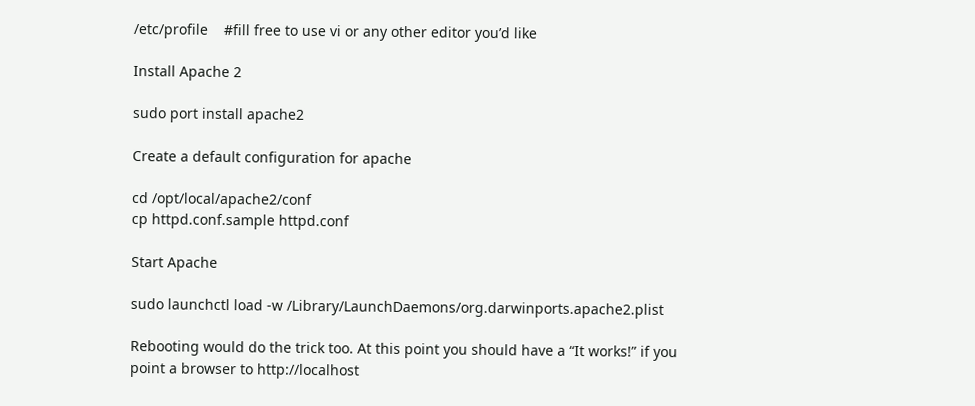/etc/profile    #fill free to use vi or any other editor you’d like

Install Apache 2

sudo port install apache2

Create a default configuration for apache

cd /opt/local/apache2/conf
cp httpd.conf.sample httpd.conf

Start Apache

sudo launchctl load -w /Library/LaunchDaemons/org.darwinports.apache2.plist

Rebooting would do the trick too. At this point you should have a “It works!” if you point a browser to http://localhost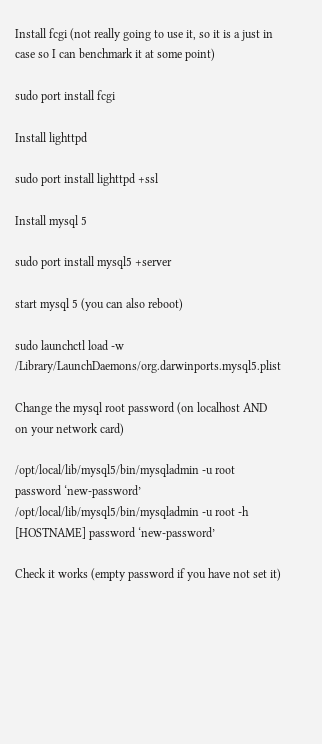Install fcgi (not really going to use it, so it is a just in case so I can benchmark it at some point)

sudo port install fcgi

Install lighttpd

sudo port install lighttpd +ssl

Install mysql 5

sudo port install mysql5 +server

start mysql 5 (you can also reboot)

sudo launchctl load -w /Library/LaunchDaemons/org.darwinports.mysql5.plist

Change the mysql root password (on localhost AND on your network card)

/opt/local/lib/mysql5/bin/mysqladmin -u root password ‘new-password’
/opt/local/lib/mysql5/bin/mysqladmin -u root -h [HOSTNAME] password ‘new-password’

Check it works (empty password if you have not set it)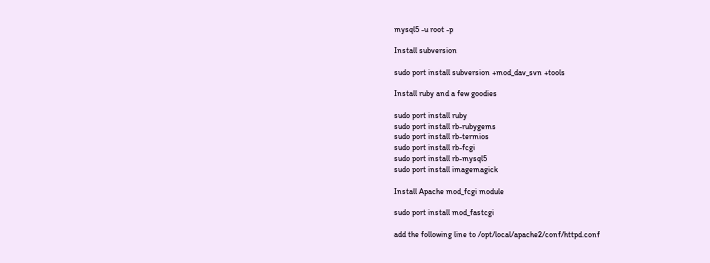mysql5 -u root -p

Install subversion

sudo port install subversion +mod_dav_svn +tools

Install ruby and a few goodies

sudo port install ruby
sudo port install rb-rubygems
sudo port install rb-termios
sudo port install rb-fcgi
sudo port install rb-mysql5
sudo port install imagemagick

Install Apache mod_fcgi module

sudo port install mod_fastcgi

add the following line to /opt/local/apache2/conf/httpd.conf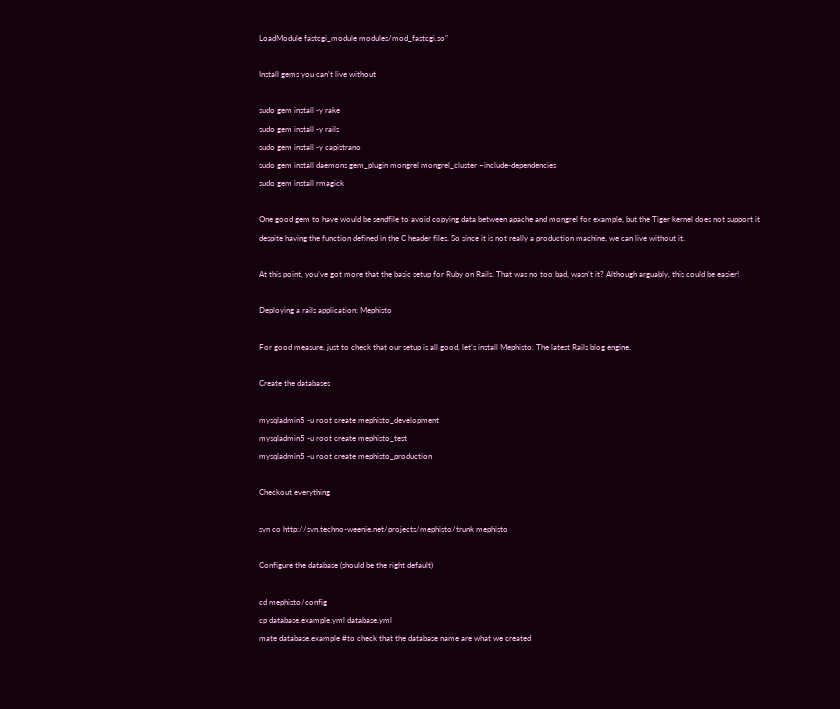LoadModule fastcgi_module modules/mod_fastcgi.so”

Install gems you can’t live without

sudo gem install -y rake
sudo gem install -y rails
sudo gem install -y capistrano
sudo gem install daemons gem_plugin mongrel mongrel_cluster –include-dependencies
sudo gem install rmagick

One good gem to have would be sendfile to avoid copying data between apache and mongrel for example, but the Tiger kernel does not support it despite having the function defined in the C header files. So since it is not really a production machine, we can live without it.

At this point, you’ve got more that the basic setup for Ruby on Rails. That was no too bad, wasn’t it? Although arguably, this could be easier!

Deploying a rails application: Mephisto

For good measure, just to check that our setup is all good, let’s install Mephisto. The latest Rails blog engine.

Create the databases

mysqladmin5 -u root create mephisto_development
mysqladmin5 -u root create mephisto_test
mysqladmin5 -u root create mephisto_production

Checkout everything

svn co http://svn.techno-weenie.net/projects/mephisto/trunk mephisto

Configure the database (should be the right default)

cd mephisto/config
cp database.example.yml database.yml
mate database.example #to check that the database name are what we created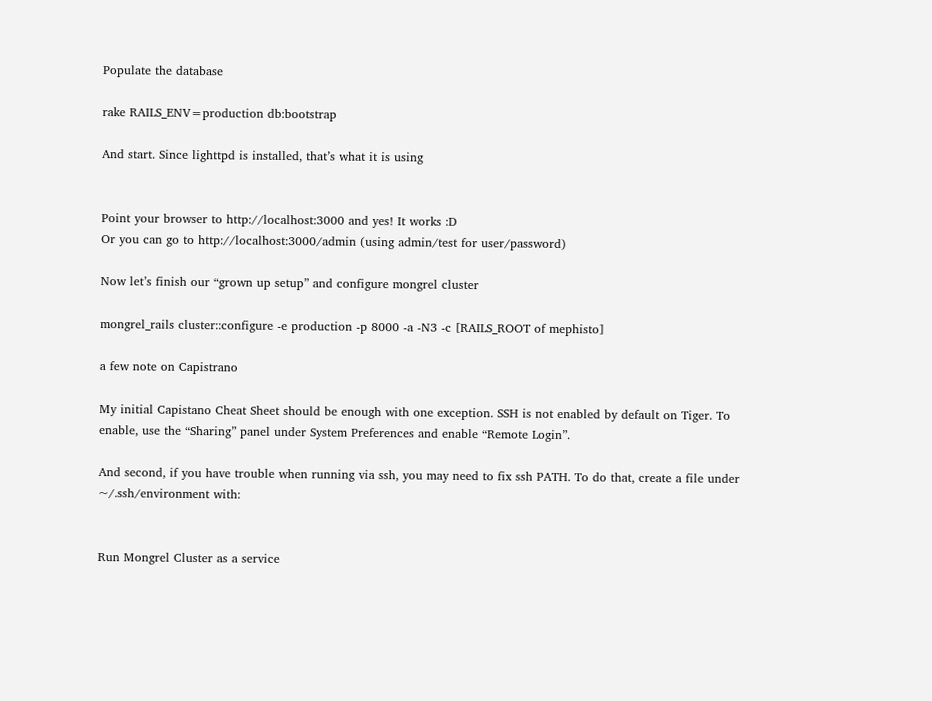Populate the database

rake RAILS_ENV=production db:bootstrap

And start. Since lighttpd is installed, that’s what it is using


Point your browser to http://localhost:3000 and yes! It works :D
Or you can go to http://localhost:3000/admin (using admin/test for user/password)

Now let’s finish our “grown up setup” and configure mongrel cluster

mongrel_rails cluster::configure -e production -p 8000 -a -N3 -c [RAILS_ROOT of mephisto]

a few note on Capistrano

My initial Capistano Cheat Sheet should be enough with one exception. SSH is not enabled by default on Tiger. To enable, use the “Sharing” panel under System Preferences and enable “Remote Login”.

And second, if you have trouble when running via ssh, you may need to fix ssh PATH. To do that, create a file under ~/.ssh/environment with:


Run Mongrel Cluster as a service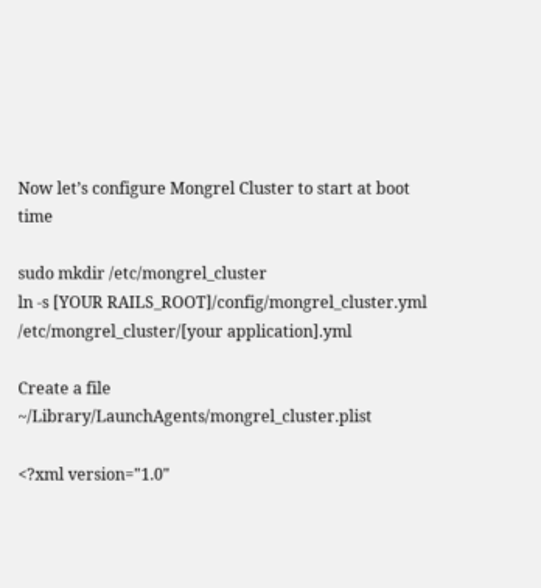Now let’s configure Mongrel Cluster to start at boot time

sudo mkdir /etc/mongrel_cluster
ln -s [YOUR RAILS_ROOT]/config/mongrel_cluster.yml /etc/mongrel_cluster/[your application].yml

Create a file ~/Library/LaunchAgents/mongrel_cluster.plist

<?xml version="1.0"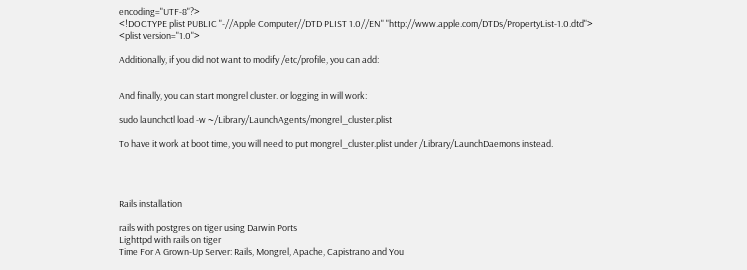encoding="UTF-8"?>
<!DOCTYPE plist PUBLIC "-//Apple Computer//DTD PLIST 1.0//EN" "http://www.apple.com/DTDs/PropertyList-1.0.dtd">
<plist version="1.0">

Additionally, if you did not want to modify /etc/profile, you can add:


And finally, you can start mongrel cluster. or logging in will work:

sudo launchctl load -w ~/Library/LaunchAgents/mongrel_cluster.plist

To have it work at boot time, you will need to put mongrel_cluster.plist under /Library/LaunchDaemons instead.




Rails installation

rails with postgres on tiger using Darwin Ports
Lighttpd with rails on tiger
Time For A Grown-Up Server: Rails, Mongrel, Apache, Capistrano and You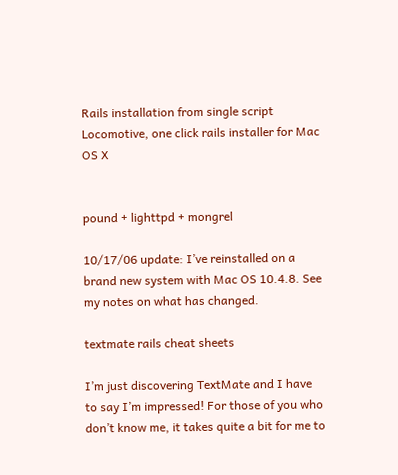Rails installation from single script
Locomotive, one click rails installer for Mac OS X


pound + lighttpd + mongrel

10/17/06 update: I’ve reinstalled on a brand new system with Mac OS 10.4.8. See my notes on what has changed.

textmate rails cheat sheets

I’m just discovering TextMate and I have to say I’m impressed! For those of you who don’t know me, it takes quite a bit for me to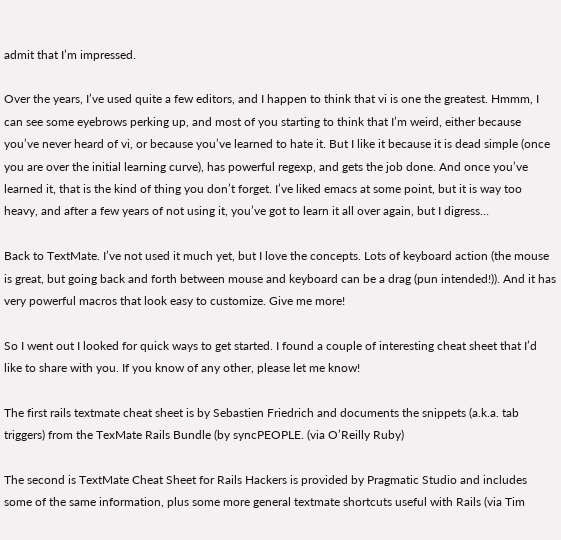admit that I’m impressed.

Over the years, I’ve used quite a few editors, and I happen to think that vi is one the greatest. Hmmm, I can see some eyebrows perking up, and most of you starting to think that I’m weird, either because you’ve never heard of vi, or because you’ve learned to hate it. But I like it because it is dead simple (once you are over the initial learning curve), has powerful regexp, and gets the job done. And once you’ve learned it, that is the kind of thing you don’t forget. I’ve liked emacs at some point, but it is way too heavy, and after a few years of not using it, you’ve got to learn it all over again, but I digress…

Back to TextMate. I’ve not used it much yet, but I love the concepts. Lots of keyboard action (the mouse is great, but going back and forth between mouse and keyboard can be a drag (pun intended!)). And it has very powerful macros that look easy to customize. Give me more!

So I went out I looked for quick ways to get started. I found a couple of interesting cheat sheet that I’d like to share with you. If you know of any other, please let me know!

The first rails textmate cheat sheet is by Sebastien Friedrich and documents the snippets (a.k.a. tab triggers) from the TexMate Rails Bundle (by syncPEOPLE. (via O’Reilly Ruby)

The second is TextMate Cheat Sheet for Rails Hackers is provided by Pragmatic Studio and includes some of the same information, plus some more general textmate shortcuts useful with Rails (via Tim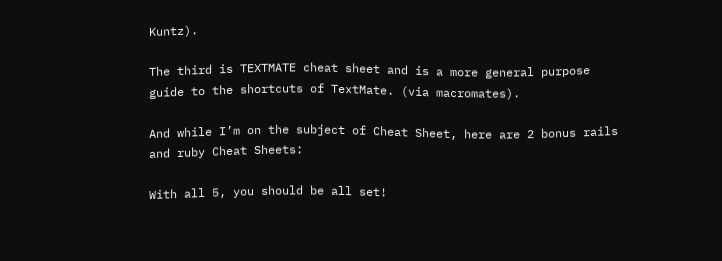Kuntz).

The third is TEXTMATE cheat sheet and is a more general purpose guide to the shortcuts of TextMate. (via macromates).

And while I’m on the subject of Cheat Sheet, here are 2 bonus rails and ruby Cheat Sheets:

With all 5, you should be all set!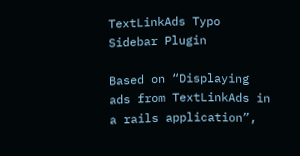TextLinkAds Typo Sidebar Plugin

Based on “Displaying ads from TextLinkAds in a rails application”,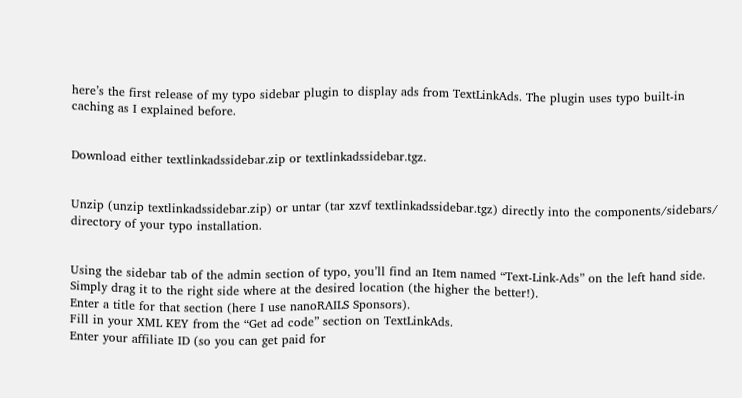here’s the first release of my typo sidebar plugin to display ads from TextLinkAds. The plugin uses typo built-in caching as I explained before.


Download either textlinkadssidebar.zip or textlinkadssidebar.tgz.


Unzip (unzip textlinkadssidebar.zip) or untar (tar xzvf textlinkadssidebar.tgz) directly into the components/sidebars/ directory of your typo installation.


Using the sidebar tab of the admin section of typo, you’ll find an Item named “Text-Link-Ads” on the left hand side.
Simply drag it to the right side where at the desired location (the higher the better!).
Enter a title for that section (here I use nanoRAILS Sponsors).
Fill in your XML KEY from the “Get ad code” section on TextLinkAds.
Enter your affiliate ID (so you can get paid for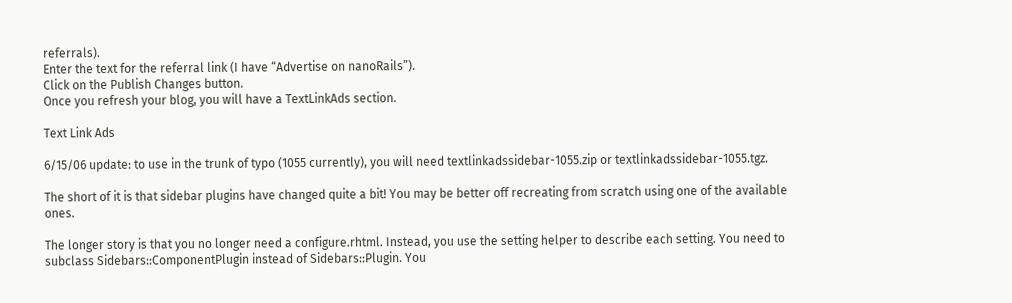referrals).
Enter the text for the referral link (I have “Advertise on nanoRails”).
Click on the Publish Changes button.
Once you refresh your blog, you will have a TextLinkAds section.

Text Link Ads

6/15/06 update: to use in the trunk of typo (1055 currently), you will need textlinkadssidebar-1055.zip or textlinkadssidebar-1055.tgz.

The short of it is that sidebar plugins have changed quite a bit! You may be better off recreating from scratch using one of the available ones.

The longer story is that you no longer need a configure.rhtml. Instead, you use the setting helper to describe each setting. You need to subclass Sidebars::ComponentPlugin instead of Sidebars::Plugin. You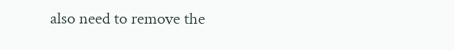also need to remove the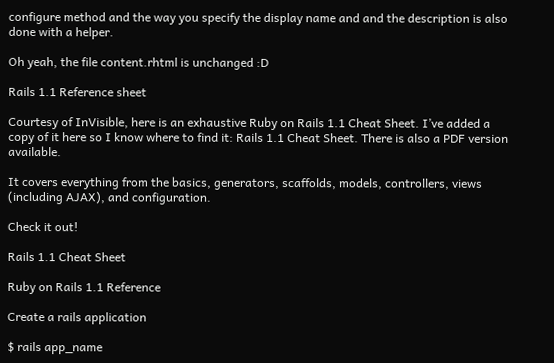configure method and the way you specify the display name and and the description is also done with a helper.

Oh yeah, the file content.rhtml is unchanged :D

Rails 1.1 Reference sheet

Courtesy of InVisible, here is an exhaustive Ruby on Rails 1.1 Cheat Sheet. I’ve added a copy of it here so I know where to find it: Rails 1.1 Cheat Sheet. There is also a PDF version available.

It covers everything from the basics, generators, scaffolds, models, controllers, views (including AJAX), and configuration.

Check it out!

Rails 1.1 Cheat Sheet

Ruby on Rails 1.1 Reference

Create a rails application

$ rails app_name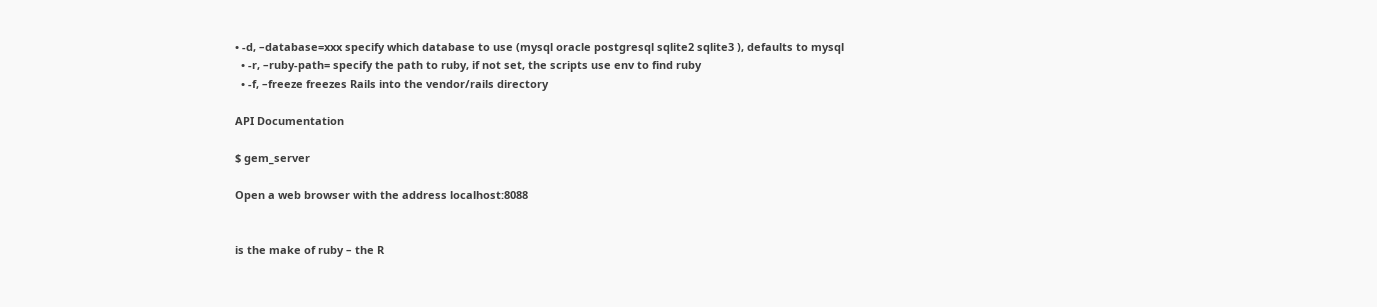• -d, –database=xxx specify which database to use (mysql oracle postgresql sqlite2 sqlite3 ), defaults to mysql
  • -r, –ruby-path= specify the path to ruby, if not set, the scripts use env to find ruby
  • -f, –freeze freezes Rails into the vendor/rails directory

API Documentation

$ gem_server

Open a web browser with the address localhost:8088


is the make of ruby – the R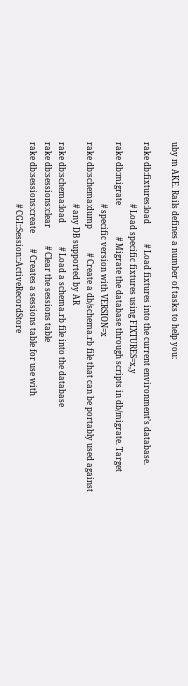uby m AKE. Rails defines a number of tasks to help you:

rake db:fixtures:load          # Load fixtures into the current environment’s database.
                               # Load specific fixtures using FIXTURES=x,y
rake db:migrate                # Migrate the database through scripts in db/migrate. Target
                               # specific version with VERSION=x
rake db:schema:dump            # Create a db/schema.rb file that can be portably used against
                               # any DB supported by AR
rake db:schema:load            # Load a schema.rb file into the database
rake db:sessions:clear         # Clear the sessions table
rake db:sessions:create        # Creates a sessions table for use with
                               # CGI::Session::ActiveRecordStore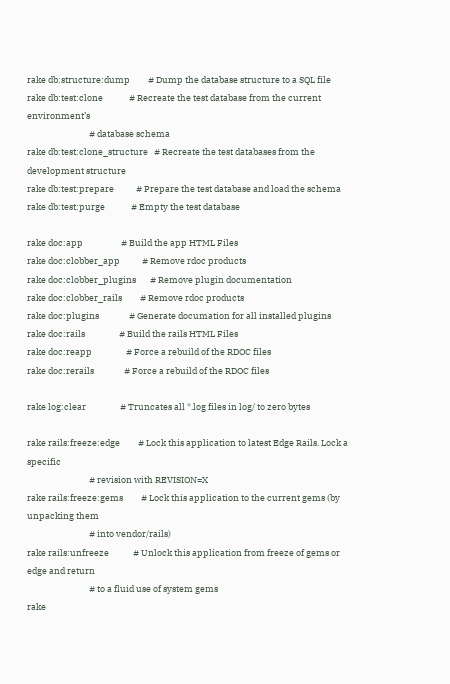rake db:structure:dump         # Dump the database structure to a SQL file
rake db:test:clone             # Recreate the test database from the current environment’s
                               # database schema
rake db:test:clone_structure   # Recreate the test databases from the development structure
rake db:test:prepare           # Prepare the test database and load the schema
rake db:test:purge             # Empty the test database

rake doc:app                   # Build the app HTML Files
rake doc:clobber_app           # Remove rdoc products
rake doc:clobber_plugins       # Remove plugin documentation
rake doc:clobber_rails         # Remove rdoc products
rake doc:plugins               # Generate documation for all installed plugins
rake doc:rails                 # Build the rails HTML Files
rake doc:reapp                 # Force a rebuild of the RDOC files
rake doc:rerails               # Force a rebuild of the RDOC files

rake log:clear                 # Truncates all *.log files in log/ to zero bytes

rake rails:freeze:edge         # Lock this application to latest Edge Rails. Lock a specific
                               # revision with REVISION=X
rake rails:freeze:gems         # Lock this application to the current gems (by unpacking them
                               # into vendor/rails)
rake rails:unfreeze            # Unlock this application from freeze of gems or edge and return
                               # to a fluid use of system gems
rake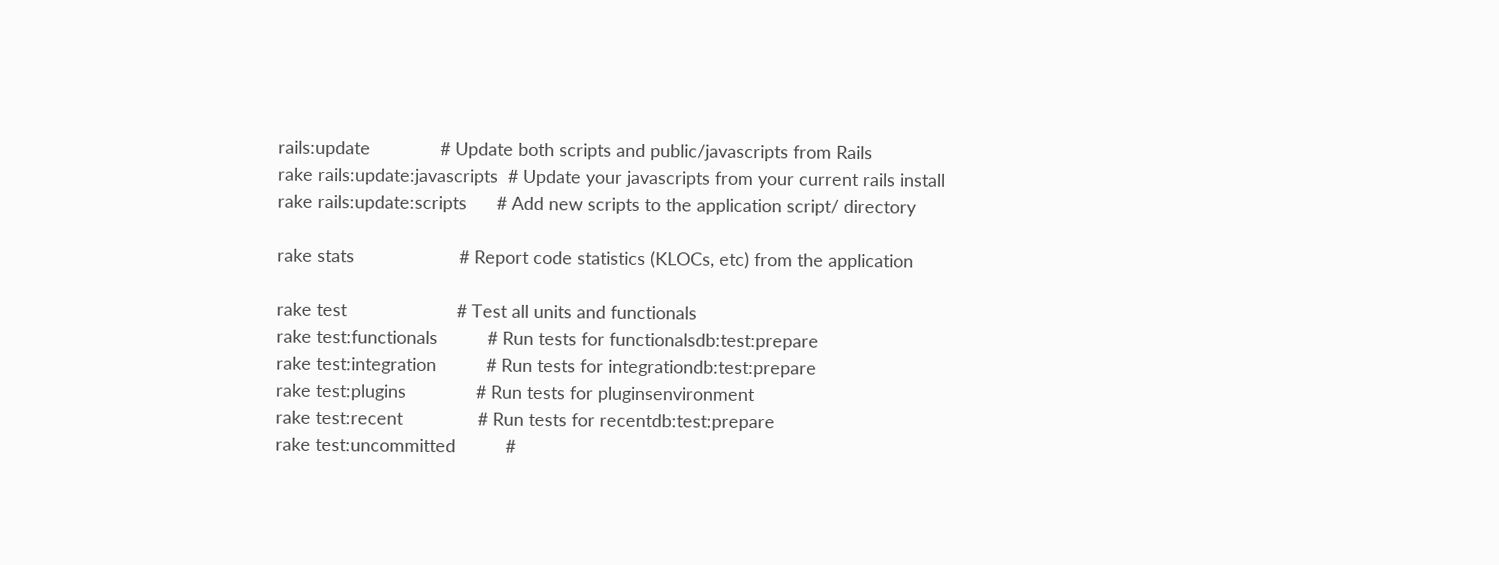rails:update              # Update both scripts and public/javascripts from Rails
rake rails:update:javascripts  # Update your javascripts from your current rails install
rake rails:update:scripts      # Add new scripts to the application script/ directory

rake stats                     # Report code statistics (KLOCs, etc) from the application

rake test                      # Test all units and functionals
rake test:functionals          # Run tests for functionalsdb:test:prepare
rake test:integration          # Run tests for integrationdb:test:prepare
rake test:plugins              # Run tests for pluginsenvironment
rake test:recent               # Run tests for recentdb:test:prepare
rake test:uncommitted          #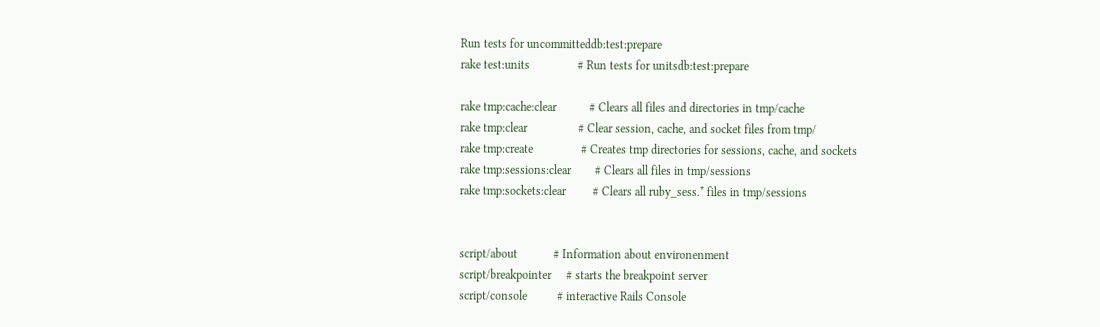Run tests for uncommitteddb:test:prepare
rake test:units                # Run tests for unitsdb:test:prepare

rake tmp:cache:clear           # Clears all files and directories in tmp/cache
rake tmp:clear                 # Clear session, cache, and socket files from tmp/
rake tmp:create                # Creates tmp directories for sessions, cache, and sockets
rake tmp:sessions:clear        # Clears all files in tmp/sessions
rake tmp:sockets:clear         # Clears all ruby_sess.* files in tmp/sessions


script/about            # Information about environenment
script/breakpointer     # starts the breakpoint server
script/console          # interactive Rails Console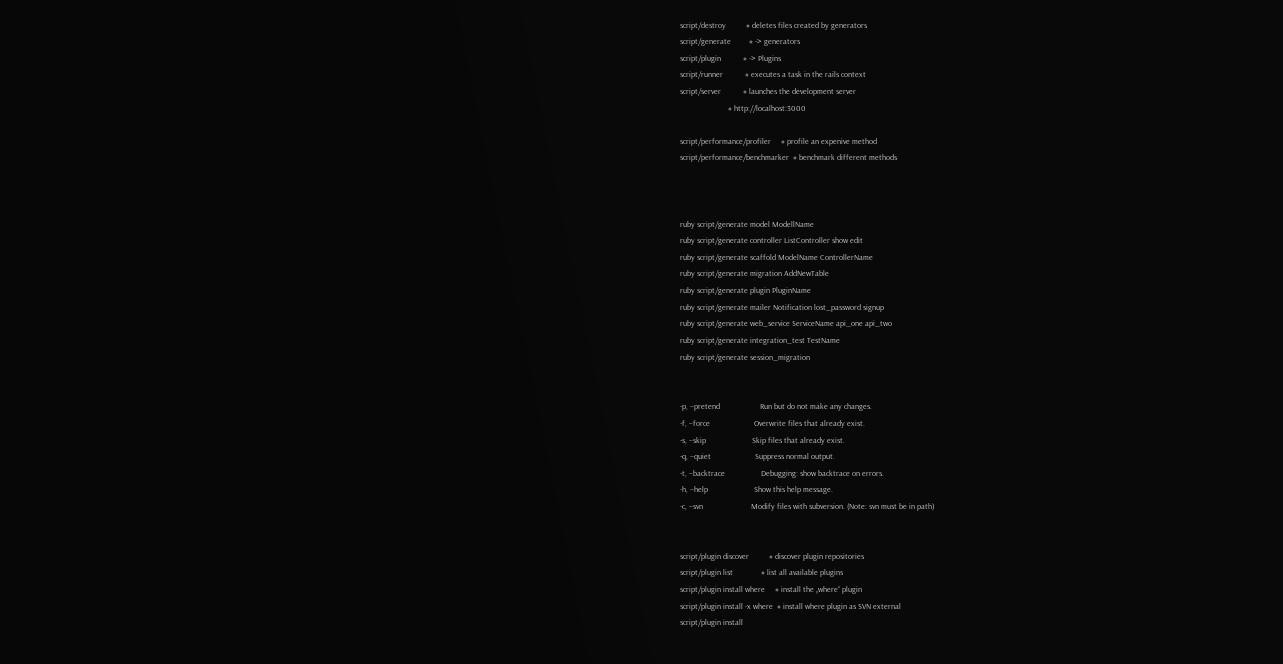script/destroy          # deletes files created by generators
script/generate         # -> generators
script/plugin           # -> Plugins
script/runner           # executes a task in the rails context
script/server           # launches the development server
                        # http://localhost:3000

script/performance/profiler     # profile an expenive method
script/performance/benchmarker  # benchmark different methods



ruby script/generate model ModellName
ruby script/generate controller ListController show edit
ruby script/generate scaffold ModelName ControllerName
ruby script/generate migration AddNewTable
ruby script/generate plugin PluginName
ruby script/generate mailer Notification lost_password signup
ruby script/generate web_service ServiceName api_one api_two
ruby script/generate integration_test TestName
ruby script/generate session_migration


-p, –pretend                    Run but do not make any changes.
-f, –force                      Overwrite files that already exist.
-s, –skip                       Skip files that already exist.
-q, –quiet                      Suppress normal output.
-t, –backtrace                  Debugging: show backtrace on errors.
-h, –help                       Show this help message.
-c, –svn                        Modify files with subversion. (Note: svn must be in path)


script/plugin discover          # discover plugin repositories
script/plugin list              # list all available plugins
script/plugin install where     # install the „where“ plugin
script/plugin install -x where  # install where plugin as SVN external
script/plugin install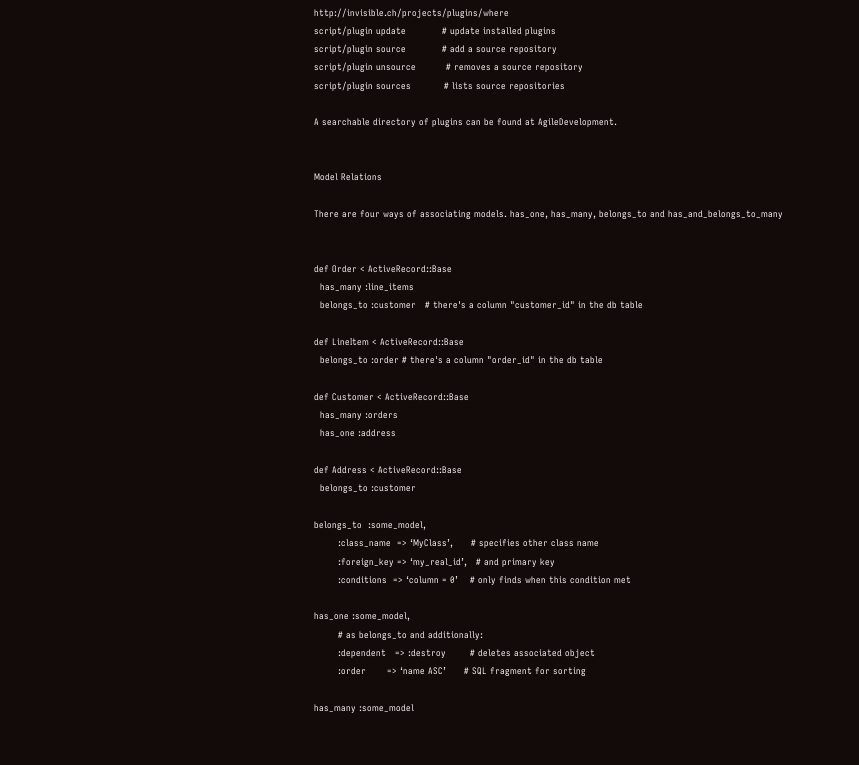http://invisible.ch/projects/plugins/where
script/plugin update            # update installed plugins
script/plugin source            # add a source repository
script/plugin unsource          # removes a source repository
script/plugin sources           # lists source repositories

A searchable directory of plugins can be found at AgileDevelopment.


Model Relations

There are four ways of associating models. has_one, has_many, belongs_to and has_and_belongs_to_many


def Order < ActiveRecord::Base
  has_many :line_items
  belongs_to :customer   # there's a column "customer_id" in the db table

def LineItem < ActiveRecord::Base
  belongs_to :order # there's a column "order_id" in the db table

def Customer < ActiveRecord::Base
  has_many :orders
  has_one :address

def Address < ActiveRecord::Base
  belongs_to :customer

belongs_to  :some_model,
        :class_name  => ‘MyClass’,      # specifies other class name
        :foreign_key => ‘my_real_id’,   # and primary key
        :conditions  => ‘column = 0’    # only finds when this condition met

has_one :some_model,
        # as belongs_to and additionally:
        :dependent   => :destroy        # deletes associated object
        :order       => ‘name ASC’      # SQL fragment for sorting

has_many :some_model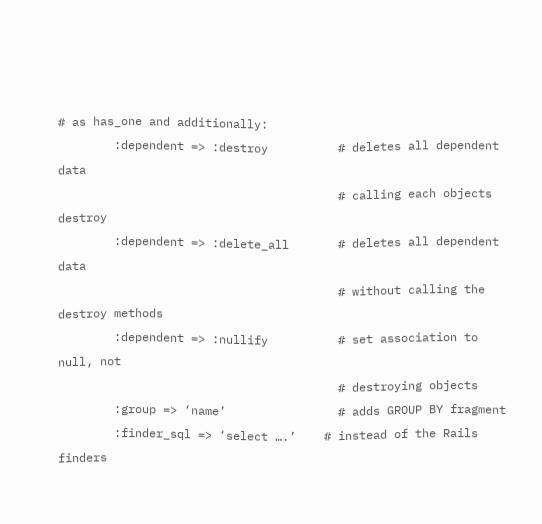# as has_one and additionally:
        :dependent => :destroy          # deletes all dependent data
                                        # calling each objects destroy
        :dependent => :delete_all       # deletes all dependent data
                                        # without calling the destroy methods
        :dependent => :nullify          # set association to null, not
                                        # destroying objects
        :group => ‘name’                # adds GROUP BY fragment
        :finder_sql => ‘select ….’    # instead of the Rails finders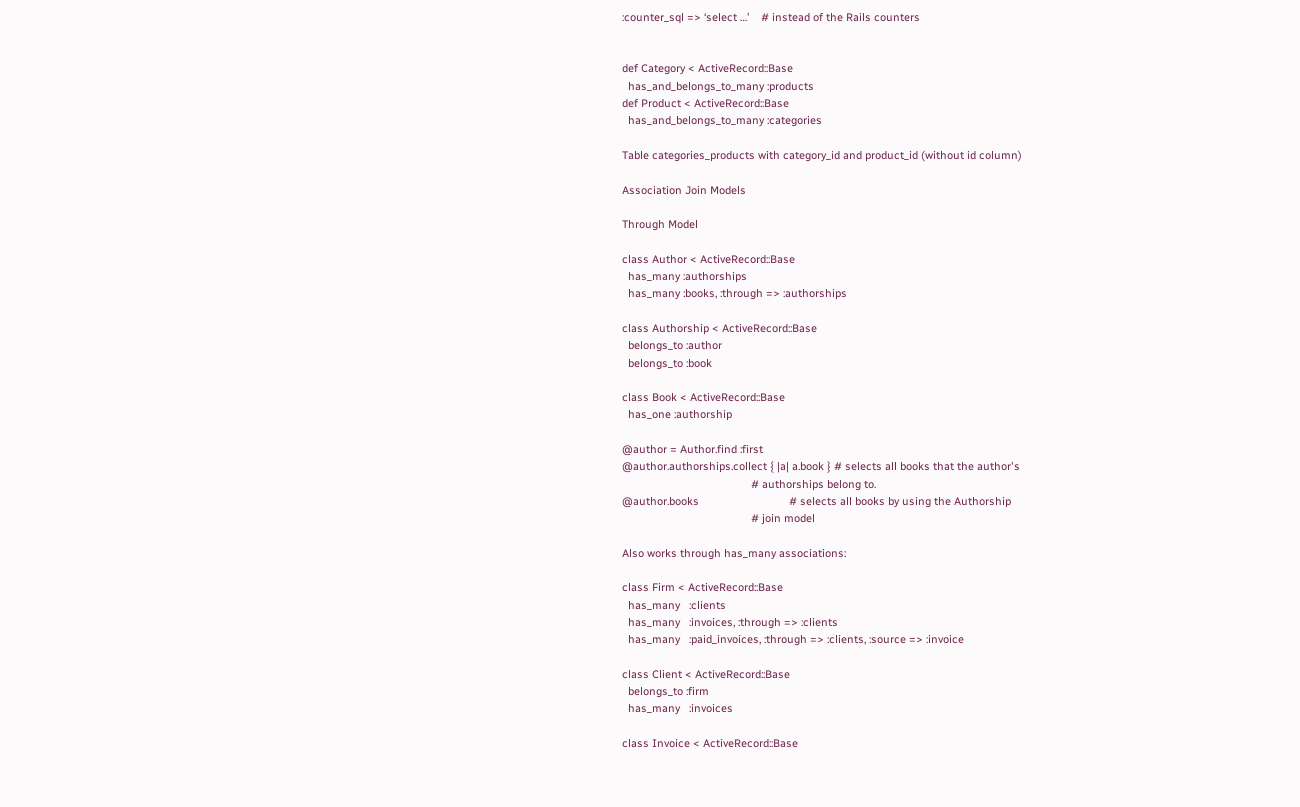:counter_sql => ‘select …’    # instead of the Rails counters


def Category < ActiveRecord::Base
  has_and_belongs_to_many :products
def Product < ActiveRecord::Base
  has_and_belongs_to_many :categories

Table categories_products with category_id and product_id (without id column)

Association Join Models

Through Model

class Author < ActiveRecord::Base
  has_many :authorships
  has_many :books, :through => :authorships

class Authorship < ActiveRecord::Base
  belongs_to :author
  belongs_to :book

class Book < ActiveRecord::Base
  has_one :authorship

@author = Author.find :first
@author.authorships.collect { |a| a.book } # selects all books that the author's
                                           # authorships belong to.
@author.books                              # selects all books by using the Authorship
                                           # join model

Also works through has_many associations:

class Firm < ActiveRecord::Base
  has_many   :clients
  has_many   :invoices, :through => :clients
  has_many   :paid_invoices, :through => :clients, :source => :invoice

class Client < ActiveRecord::Base
  belongs_to :firm
  has_many   :invoices

class Invoice < ActiveRecord::Base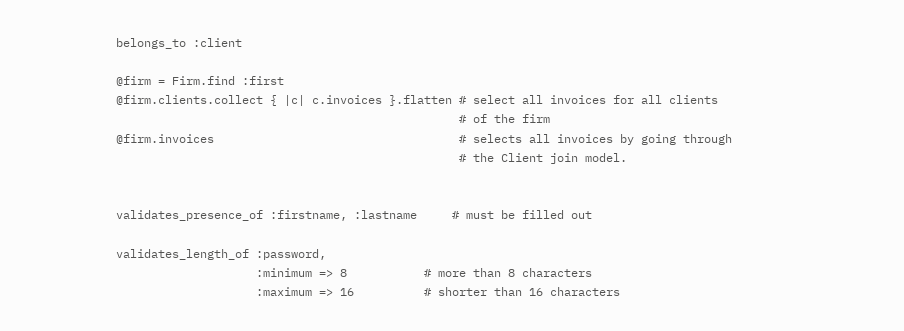belongs_to :client

@firm = Firm.find :first
@firm.clients.collect { |c| c.invoices }.flatten # select all invoices for all clients
                                                 # of the firm
@firm.invoices                                   # selects all invoices by going through
                                                 # the Client join model.


validates_presence_of :firstname, :lastname     # must be filled out

validates_length_of :password,
                    :minimum => 8           # more than 8 characters
                    :maximum => 16          # shorter than 16 characters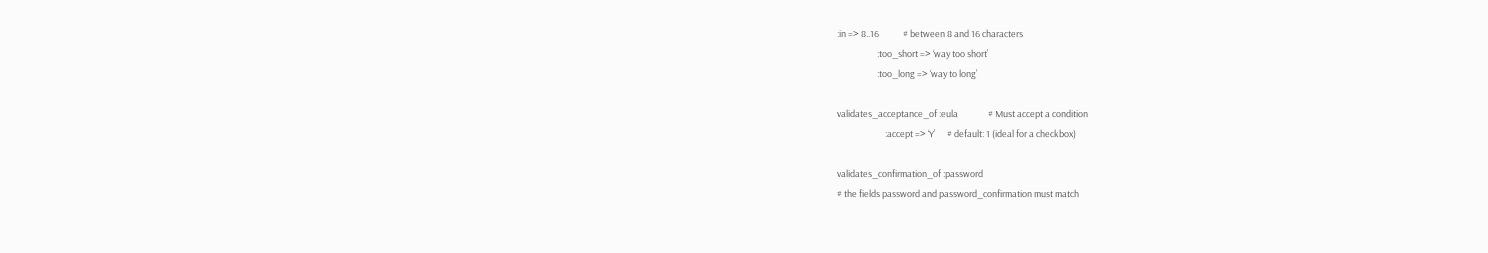:in => 8..16            # between 8 and 16 characters
                    :too_short => ‘way too short’
                    :too_long => ‘way to long’

validates_acceptance_of :eula               # Must accept a condition
                        :accept => ‘Y’      # default: 1 (ideal for a checkbox)

validates_confirmation_of :password
# the fields password and password_confirmation must match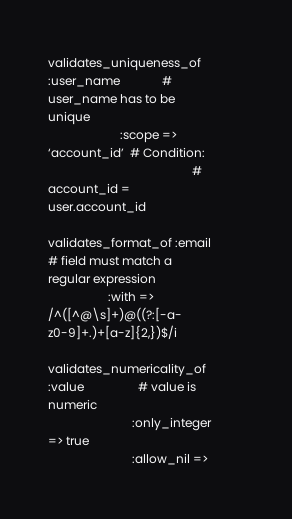validates_uniqueness_of :user_name              # user_name has to be unique
                        :scope => ‘account_id’  # Condition:
                                                # account_id = user.account_id

validates_format_of :email          # field must match a regular expression
                    :with => /^([^@\s]+)@((?:[-a-z0-9]+.)+[a-z]{2,})$/i

validates_numericality_of   :value                  # value is numeric
                            :only_integer => true
                            :allow_nil =>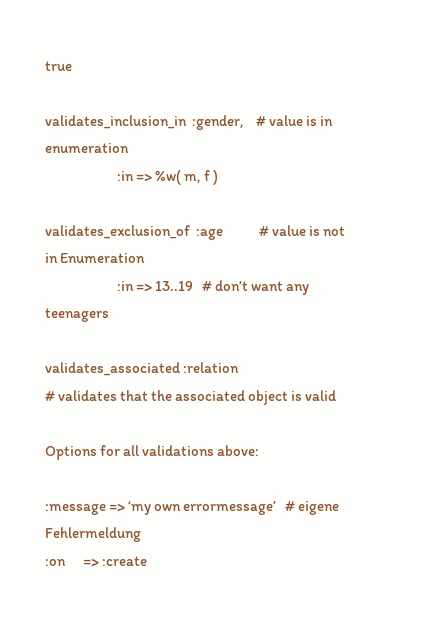true

validates_inclusion_in  :gender,    # value is in enumeration
                        :in => %w( m, f )

validates_exclusion_of  :age            # value is not in Enumeration
                        :in => 13..19   # don’t want any teenagers

validates_associated :relation
# validates that the associated object is valid

Options for all validations above:

:message => ‘my own errormessage’   # eigene Fehlermeldung
:on      => :create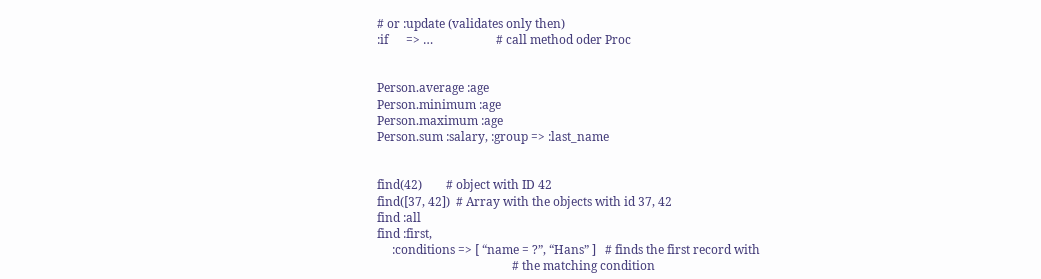# or :update (validates only then)
:if      => …                     # call method oder Proc


Person.average :age
Person.minimum :age
Person.maximum :age
Person.sum :salary, :group => :last_name


find(42)        # object with ID 42
find([37, 42])  # Array with the objects with id 37, 42
find :all
find :first,
     :conditions => [ “name = ?”, “Hans” ]   # finds the first record with
                                             # the matching condition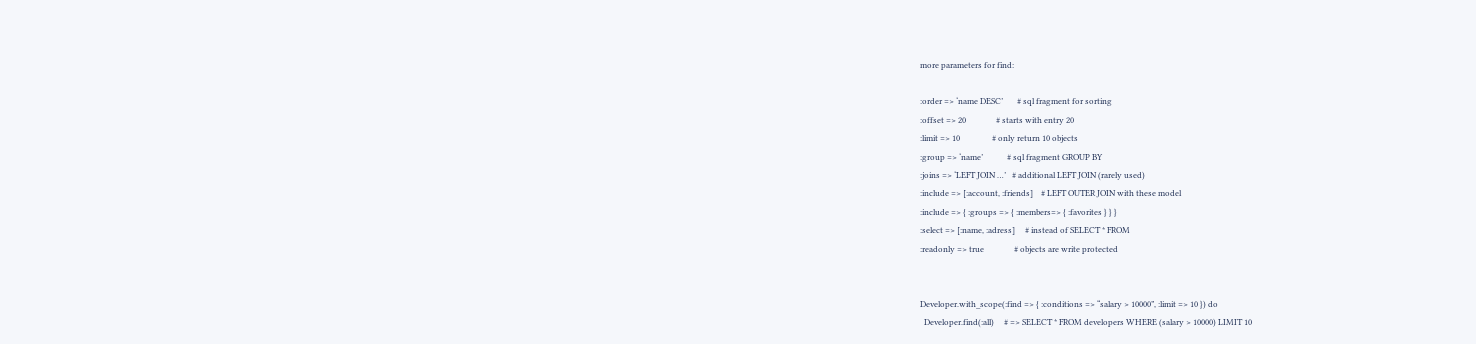more parameters for find:

:order => ‘name DESC’       # sql fragment for sorting
:offset => 20               # starts with entry 20
:limit => 10                # only return 10 objects
:group => ‘name’            # sql fragment GROUP BY
:joins => ‘LEFT JOIN …’   # additional LEFT JOIN (rarely used)
:include => [:account, :friends]    # LEFT OUTER JOIN with these model
:include => { :groups => { :members=> { :favorites } } }
:select => [:name, :adress]     # instead of SELECT * FROM
:readonly => true               # objects are write protected


Developer.with_scope(:find => { :conditions => “salary > 10000”, :limit => 10 }) do
  Developer.find(:all)     # => SELECT * FROM developers WHERE (salary > 10000) LIMIT 10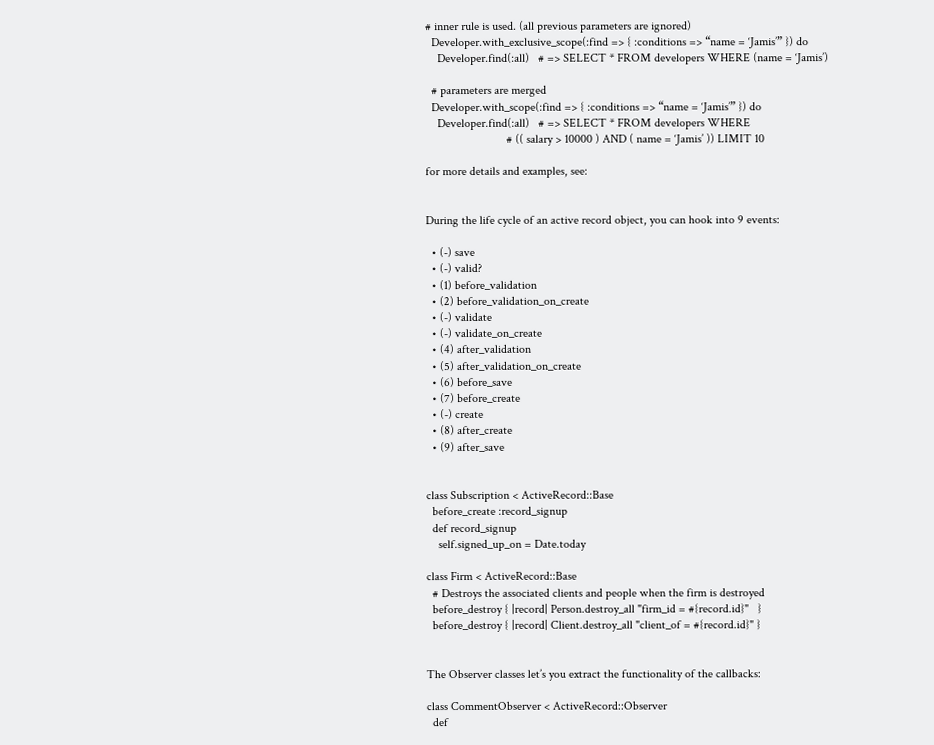# inner rule is used. (all previous parameters are ignored)
  Developer.with_exclusive_scope(:find => { :conditions => “name = ‘Jamis’” }) do
    Developer.find(:all)   # => SELECT * FROM developers WHERE (name = ‘Jamis’)

  # parameters are merged
  Developer.with_scope(:find => { :conditions => “name = ‘Jamis’” }) do
    Developer.find(:all)   # => SELECT * FROM developers WHERE
                           # (( salary > 10000 ) AND ( name = ‘Jamis’ )) LIMIT 10

for more details and examples, see:


During the life cycle of an active record object, you can hook into 9 events:

  • (-) save
  • (-) valid?
  • (1) before_validation
  • (2) before_validation_on_create
  • (-) validate
  • (-) validate_on_create
  • (4) after_validation
  • (5) after_validation_on_create
  • (6) before_save
  • (7) before_create
  • (-) create
  • (8) after_create
  • (9) after_save


class Subscription < ActiveRecord::Base
  before_create :record_signup
  def record_signup
    self.signed_up_on = Date.today

class Firm < ActiveRecord::Base
  # Destroys the associated clients and people when the firm is destroyed
  before_destroy { |record| Person.destroy_all "firm_id = #{record.id}"   }
  before_destroy { |record| Client.destroy_all "client_of = #{record.id}" }


The Observer classes let’s you extract the functionality of the callbacks:

class CommentObserver < ActiveRecord::Observer
  def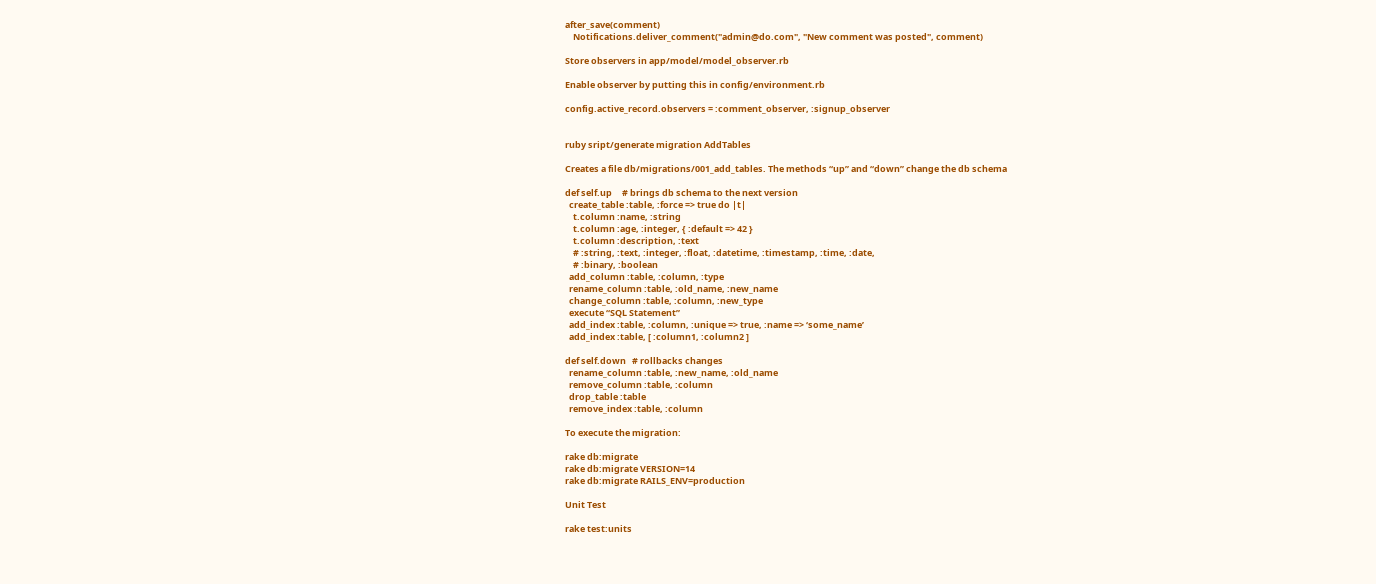after_save(comment)
    Notifications.deliver_comment("admin@do.com", "New comment was posted", comment)

Store observers in app/model/model_observer.rb

Enable observer by putting this in config/environment.rb

config.active_record.observers = :comment_observer, :signup_observer


ruby sript/generate migration AddTables

Creates a file db/migrations/001_add_tables. The methods “up” and “down” change the db schema

def self.up     # brings db schema to the next version
  create_table :table, :force => true do |t|
    t.column :name, :string
    t.column :age, :integer, { :default => 42 }
    t.column :description, :text
    # :string, :text, :integer, :float, :datetime, :timestamp, :time, :date,
    # :binary, :boolean
  add_column :table, :column, :type
  rename_column :table, :old_name, :new_name
  change_column :table, :column, :new_type
  execute “SQL Statement”
  add_index :table, :column, :unique => true, :name => ‘some_name’
  add_index :table, [ :column1, :column2 ]

def self.down   # rollbacks changes
  rename_column :table, :new_name, :old_name
  remove_column :table, :column
  drop_table :table
  remove_index :table, :column

To execute the migration:

rake db:migrate
rake db:migrate VERSION=14
rake db:migrate RAILS_ENV=production

Unit Test

rake test:units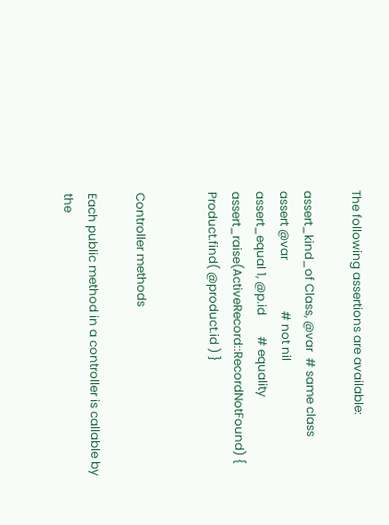The following assertions are available:

assert_kind_of Class, @var  # same class
assert @var                 # not nil
assert_equal 1, @p.id       # equality
assert_raise(ActiveRecord::RecordNotFound) { Product.find( @product.id ) }


Controller methods

Each public method in a controller is callable by the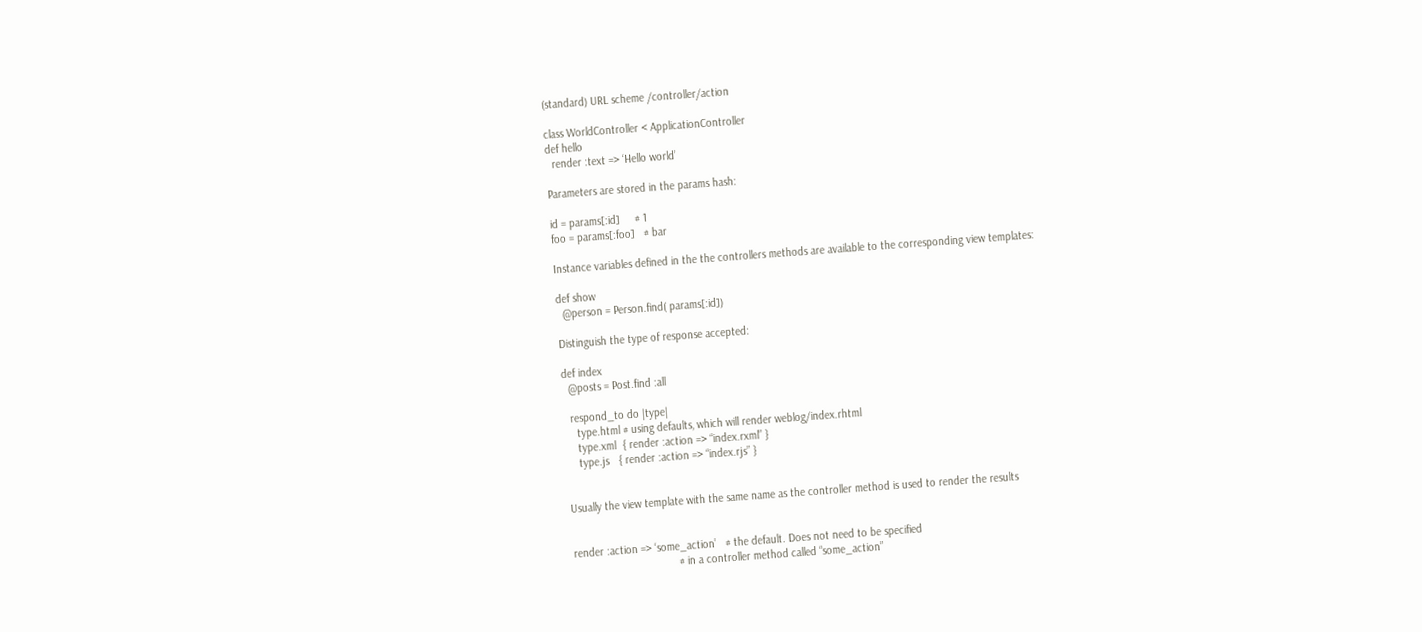(standard) URL scheme /controller/action

class WorldController < ApplicationController
def hello
  render :text => ‘Hello world’

Parameters are stored in the params hash:

id = params[:id]     # 1
foo = params[:foo]   # bar

Instance variables defined in the the controllers methods are available to the corresponding view templates:

def show
  @person = Person.find( params[:id])

Distinguish the type of response accepted:

def index
  @posts = Post.find :all

  respond_to do |type|
    type.html # using defaults, which will render weblog/index.rhtml
    type.xml  { render :action => “index.rxml” }
    type.js   { render :action => “index.rjs” }


Usually the view template with the same name as the controller method is used to render the results


render :action => ‘some_action’   # the default. Does not need to be specified
                                   # in a controller method called “some_action”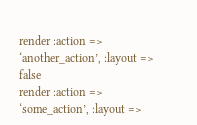render :action => ‘another_action’, :layout => false
render :action => ‘some_action’, :layout =>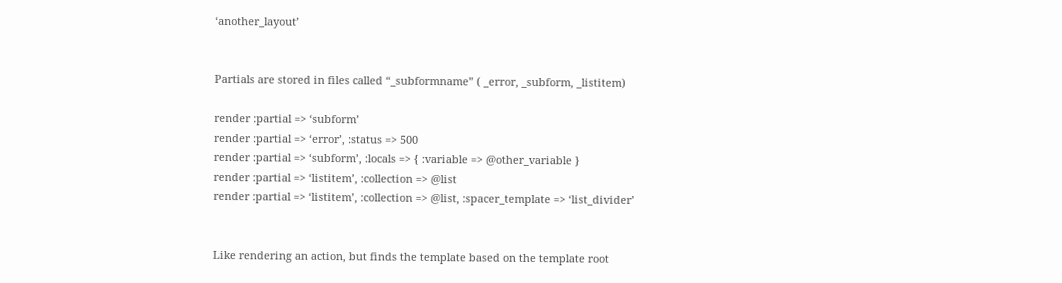‘another_layout’


Partials are stored in files called “_subformname” ( _error, _subform, _listitem)

render :partial => ‘subform’
render :partial => ‘error’, :status => 500
render :partial => ‘subform’, :locals => { :variable => @other_variable }
render :partial => ‘listitem’, :collection => @list
render :partial => ‘listitem’, :collection => @list, :spacer_template => ‘list_divider’


Like rendering an action, but finds the template based on the template root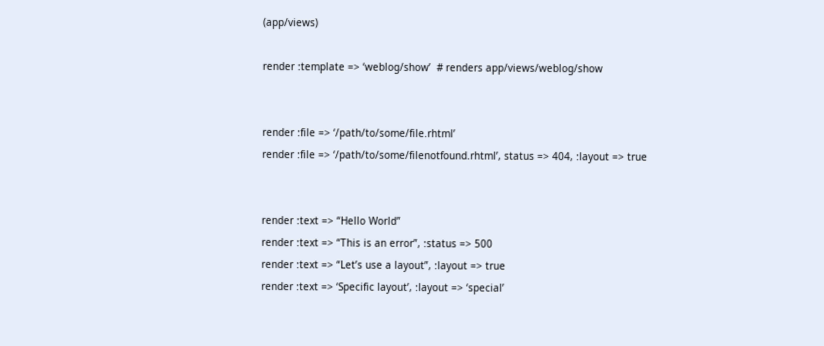(app/views)

render :template => ‘weblog/show’  # renders app/views/weblog/show


render :file => ‘/path/to/some/file.rhtml’
render :file => ‘/path/to/some/filenotfound.rhtml’, status => 404, :layout => true


render :text => “Hello World”
render :text => “This is an error”, :status => 500
render :text => “Let’s use a layout”, :layout => true
render :text => ‘Specific layout’, :layout => ‘special’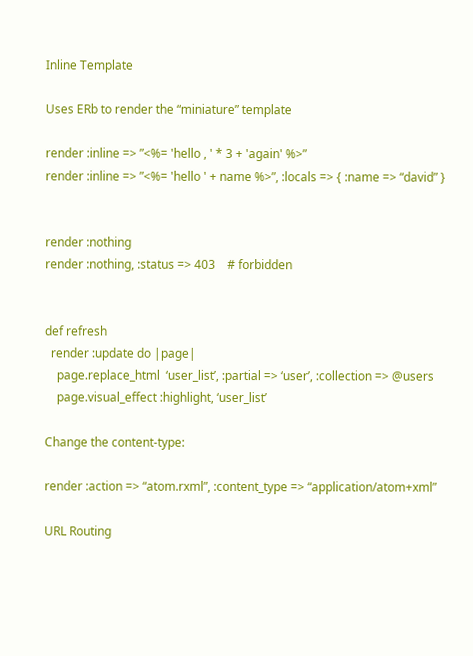Inline Template

Uses ERb to render the “miniature” template

render :inline => ”<%= 'hello , ' * 3 + 'again' %>”
render :inline => ”<%= 'hello ' + name %>”, :locals => { :name => “david” }


render :nothing
render :nothing, :status => 403    # forbidden


def refresh
  render :update do |page|
    page.replace_html  ‘user_list’, :partial => ‘user’, :collection => @users
    page.visual_effect :highlight, ‘user_list’

Change the content-type:

render :action => “atom.rxml”, :content_type => “application/atom+xml”

URL Routing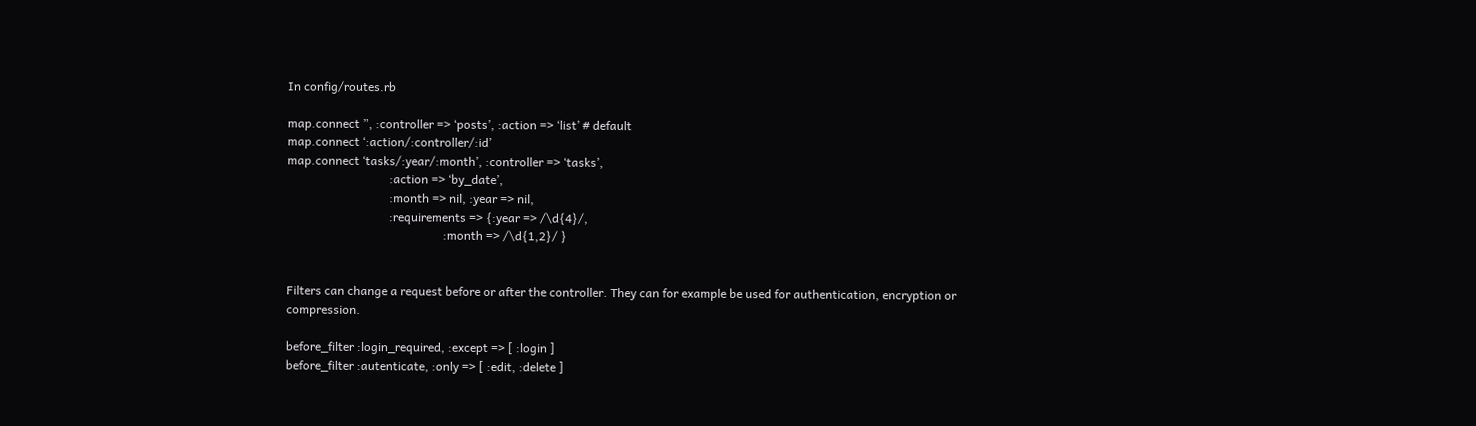In config/routes.rb

map.connect ”, :controller => ‘posts’, :action => ‘list’ # default
map.connect ‘:action/:controller/:id’
map.connect ‘tasks/:year/:month’, :controller => ‘tasks’,
                                  :action => ‘by_date’,
                                  :month => nil, :year => nil,
                                  :requirements => {:year => /\d{4}/,
                                                    :month => /\d{1,2}/ }


Filters can change a request before or after the controller. They can for example be used for authentication, encryption or compression.

before_filter :login_required, :except => [ :login ]
before_filter :autenticate, :only => [ :edit, :delete ]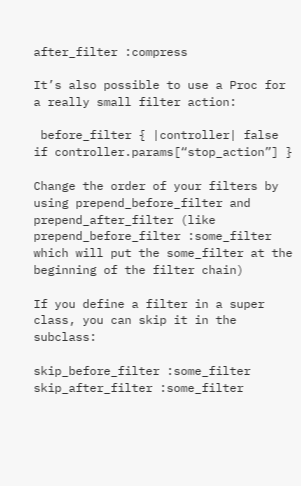after_filter :compress

It’s also possible to use a Proc for a really small filter action:

 before_filter { |controller| false if controller.params[“stop_action”] }

Change the order of your filters by using prepend_before_filter and prepend_after_filter (like prepend_before_filter :some_filter which will put the some_filter at the beginning of the filter chain)

If you define a filter in a super class, you can skip it in the subclass:

skip_before_filter :some_filter
skip_after_filter :some_filter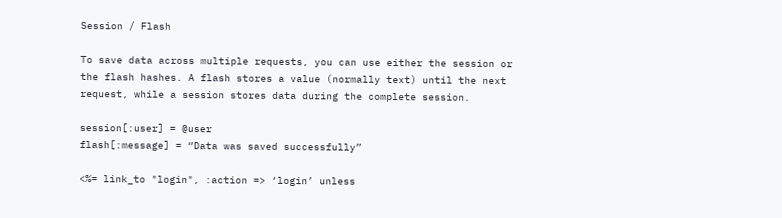Session / Flash

To save data across multiple requests, you can use either the session or the flash hashes. A flash stores a value (normally text) until the next request, while a session stores data during the complete session.

session[:user] = @user
flash[:message] = “Data was saved successfully”

<%= link_to "login", :action => ‘login’ unless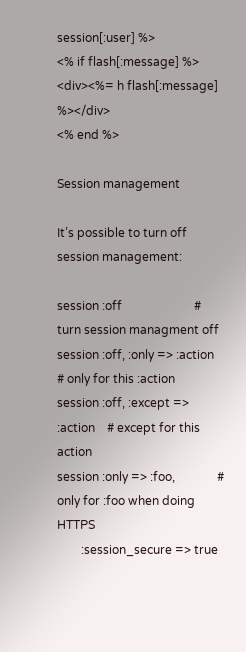session[:user] %>
<% if flash[:message] %>
<div><%= h flash[:message] %></div>
<% end %>

Session management

It’s possible to turn off session management:

session :off                        # turn session managment off
session :off, :only => :action      # only for this :action
session :off, :except => :action    # except for this action
session :only => :foo,              # only for :foo when doing HTTPS
        :session_secure => true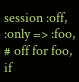session :off, :only => :foo,        # off for foo, if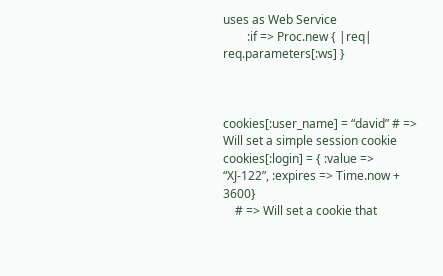uses as Web Service
        :if => Proc.new { |req| req.parameters[:ws] }



cookies[:user_name] = “david” # => Will set a simple session cookie
cookies[:login] = { :value => “XJ-122”, :expires => Time.now + 3600}
    # => Will set a cookie that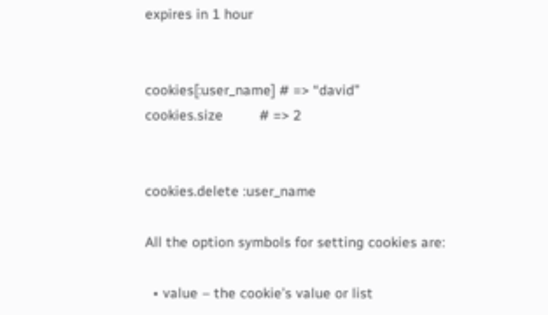expires in 1 hour


cookies[:user_name] # => “david”
cookies.size         # => 2


cookies.delete :user_name

All the option symbols for setting cookies are:

  • value – the cookie’s value or list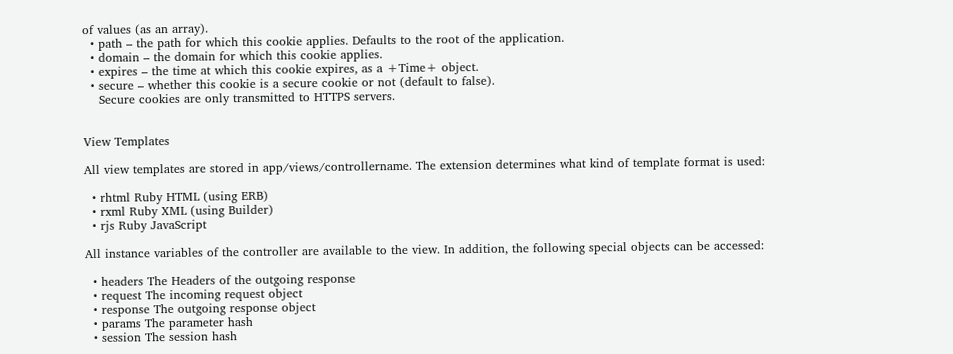of values (as an array).
  • path – the path for which this cookie applies. Defaults to the root of the application.
  • domain – the domain for which this cookie applies.
  • expires – the time at which this cookie expires, as a +Time+ object.
  • secure – whether this cookie is a secure cookie or not (default to false).
    Secure cookies are only transmitted to HTTPS servers.


View Templates

All view templates are stored in app/views/controllername. The extension determines what kind of template format is used:

  • rhtml Ruby HTML (using ERB)
  • rxml Ruby XML (using Builder)
  • rjs Ruby JavaScript

All instance variables of the controller are available to the view. In addition, the following special objects can be accessed:

  • headers The Headers of the outgoing response
  • request The incoming request object
  • response The outgoing response object
  • params The parameter hash
  • session The session hash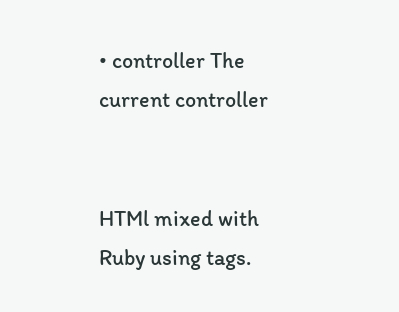• controller The current controller


HTMl mixed with Ruby using tags.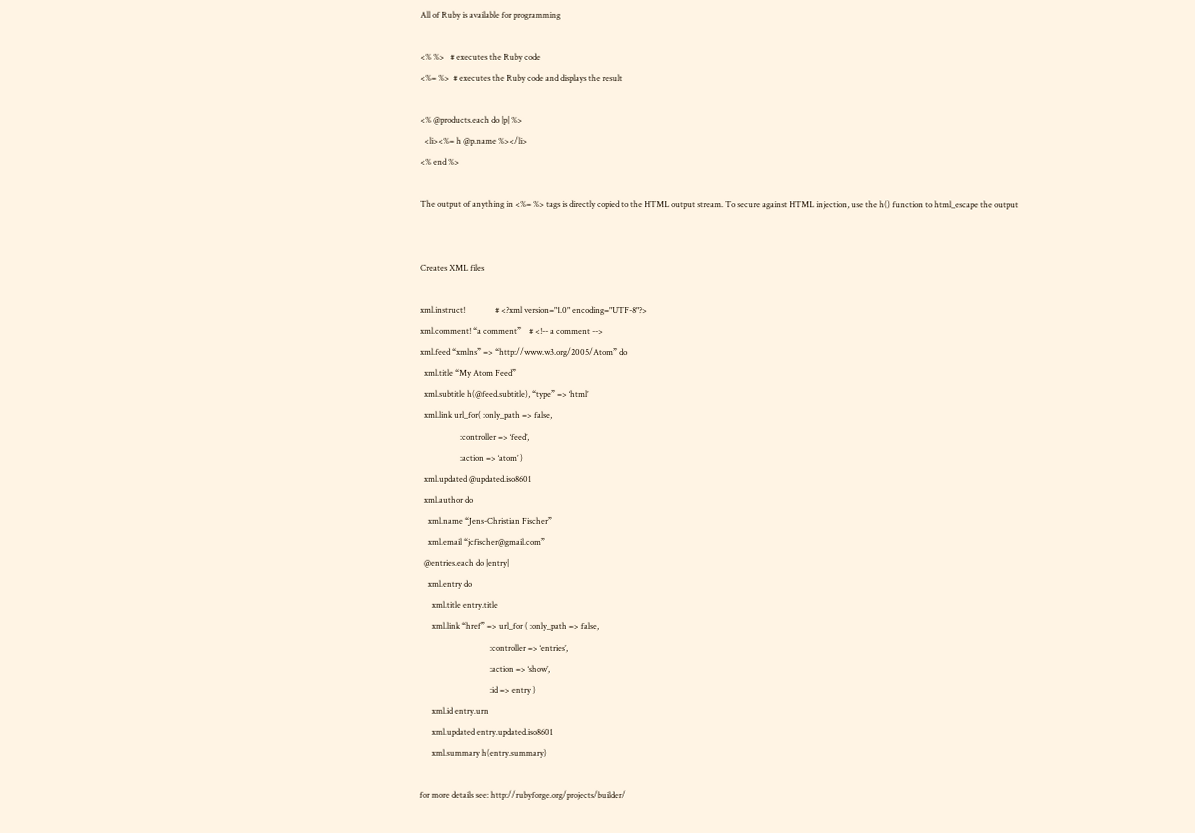All of Ruby is available for programming

<% %>   # executes the Ruby code
<%= %>  # executes the Ruby code and displays the result

<% @products.each do |p| %>
  <li><%= h @p.name %></li>
<% end %>

The output of anything in <%= %> tags is directly copied to the HTML output stream. To secure against HTML injection, use the h() function to html_escape the output


Creates XML files

xml.instruct!               # <?xml version="1.0" encoding="UTF-8"?>
xml.comment! “a comment”    # <!-- a comment -->
xml.feed “xmlns” => “http://www.w3.org/2005/Atom” do
  xml.title “My Atom Feed”
  xml.subtitle h(@feed.subtitle), “type” => ‘html’
  xml.link url_for( :only_path => false,
                    :controller => ‘feed’,
                    :action => ‘atom’ )
  xml.updated @updated.iso8601
  xml.author do
    xml.name “Jens-Christian Fischer”
    xml.email “jcfischer@gmail.com”
  @entries.each do |entry|
    xml.entry do
      xml.title entry.title
      xml.link “href” => url_for ( :only_path => false,
                                   :controller => ‘entries’,
                                   :action => ‘show’,
                                   :id => entry )
      xml.id entry.urn
      xml.updated entry.updated.iso8601
      xml.summary h(entry.summary)

for more details see: http://rubyforge.org/projects/builder/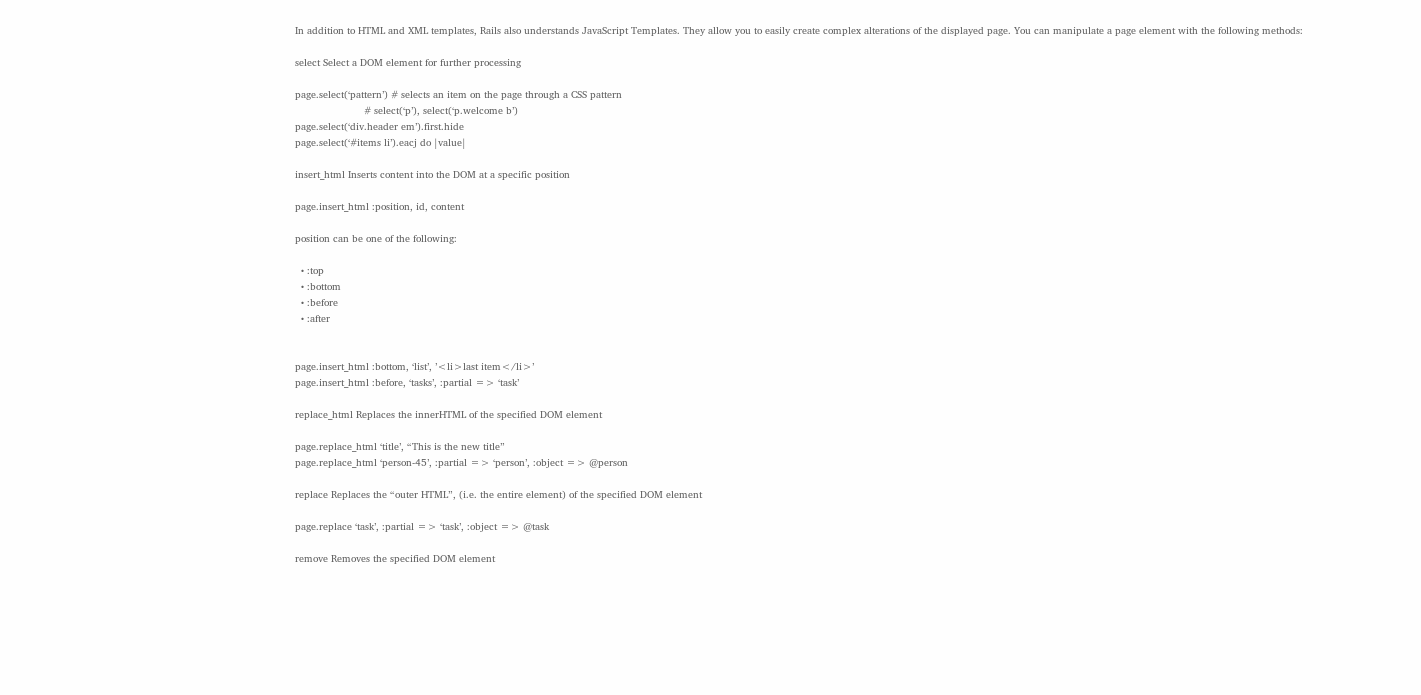In addition to HTML and XML templates, Rails also understands JavaScript Templates. They allow you to easily create complex alterations of the displayed page. You can manipulate a page element with the following methods:

select Select a DOM element for further processing

page.select(‘pattern’) # selects an item on the page through a CSS pattern
                       # select(‘p’), select(‘p.welcome b’)
page.select(‘div.header em’).first.hide
page.select(‘#items li’).eacj do |value|

insert_html Inserts content into the DOM at a specific position

page.insert_html :position, id, content

position can be one of the following:

  • :top
  • :bottom
  • :before
  • :after


page.insert_html :bottom, ‘list’, ’<li>last item</li>’
page.insert_html :before, ‘tasks’, :partial => ‘task’

replace_html Replaces the innerHTML of the specified DOM element

page.replace_html ‘title’, “This is the new title”
page.replace_html ‘person-45’, :partial => ‘person’, :object => @person

replace Replaces the “outer HTML”, (i.e. the entire element) of the specified DOM element

page.replace ‘task’, :partial => ‘task’, :object => @task

remove Removes the specified DOM element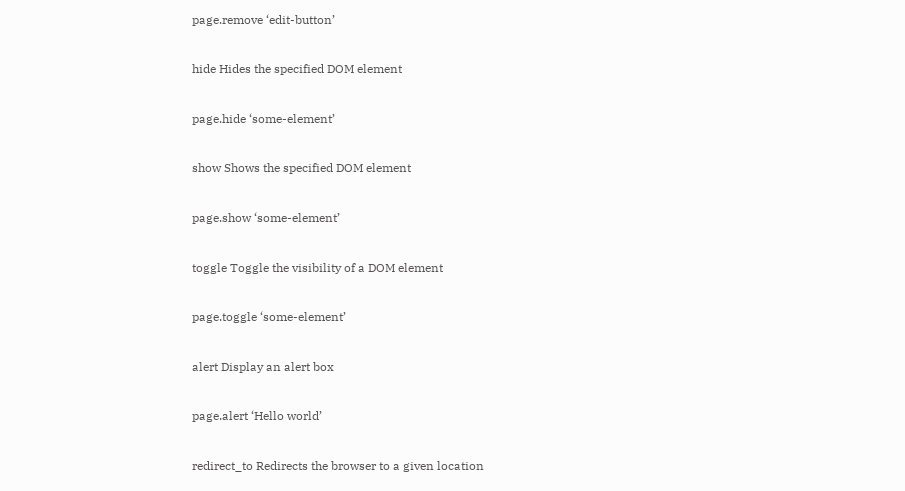page.remove ‘edit-button’

hide Hides the specified DOM element

page.hide ‘some-element’

show Shows the specified DOM element

page.show ‘some-element’

toggle Toggle the visibility of a DOM element

page.toggle ‘some-element’

alert Display an alert box

page.alert ‘Hello world’

redirect_to Redirects the browser to a given location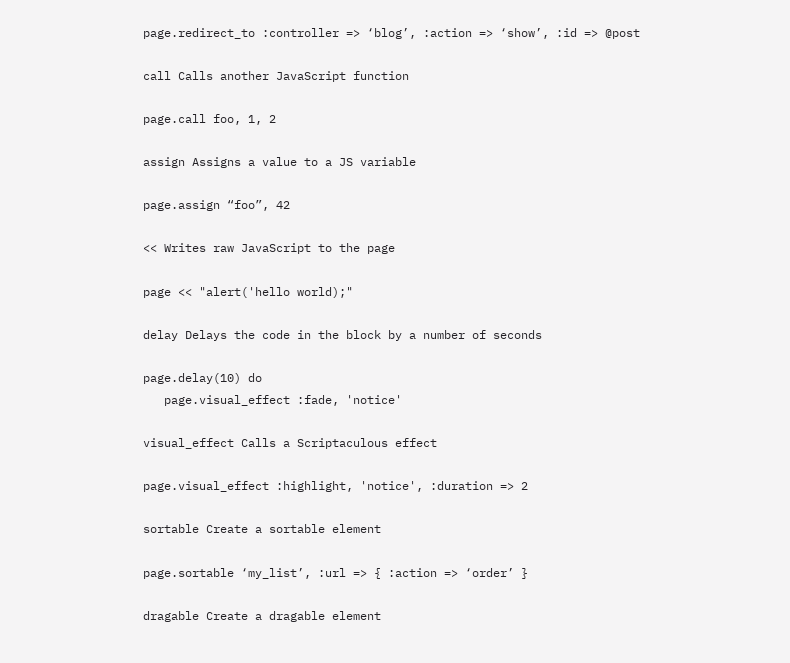page.redirect_to :controller => ‘blog’, :action => ‘show’, :id => @post

call Calls another JavaScript function

page.call foo, 1, 2

assign Assigns a value to a JS variable

page.assign “foo”, 42

<< Writes raw JavaScript to the page

page << "alert('hello world);"

delay Delays the code in the block by a number of seconds

page.delay(10) do
   page.visual_effect :fade, 'notice'

visual_effect Calls a Scriptaculous effect

page.visual_effect :highlight, 'notice', :duration => 2

sortable Create a sortable element

page.sortable ‘my_list’, :url => { :action => ‘order’ }

dragable Create a dragable element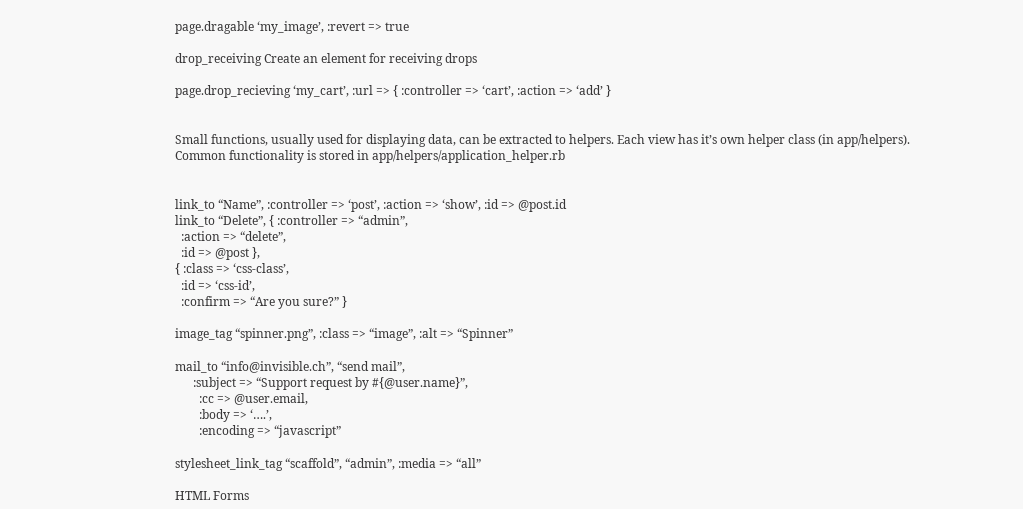page.dragable ‘my_image’, :revert => true

drop_receiving Create an element for receiving drops

page.drop_recieving ‘my_cart’, :url => { :controller => ‘cart’, :action => ‘add’ }


Small functions, usually used for displaying data, can be extracted to helpers. Each view has it’s own helper class (in app/helpers). Common functionality is stored in app/helpers/application_helper.rb


link_to “Name”, :controller => ‘post’, :action => ‘show’, :id => @post.id
link_to “Delete”, { :controller => “admin”,
  :action => “delete”,
  :id => @post },
{ :class => ‘css-class’,
  :id => ‘css-id’,
  :confirm => “Are you sure?” }

image_tag “spinner.png”, :class => “image”, :alt => “Spinner”

mail_to “info@invisible.ch”, “send mail”,
      :subject => “Support request by #{@user.name}”,
        :cc => @user.email,
        :body => ‘….’,
        :encoding => “javascript”

stylesheet_link_tag “scaffold”, “admin”, :media => “all”

HTML Forms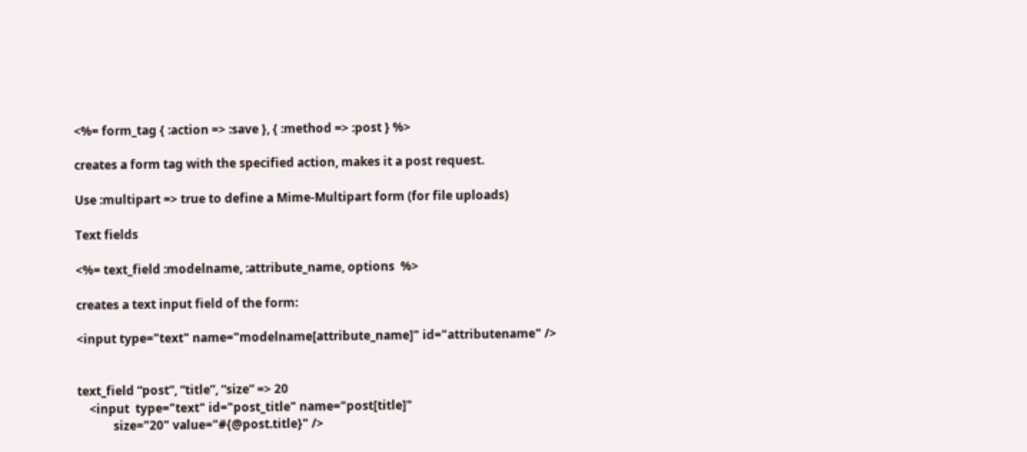<%= form_tag { :action => :save }, { :method => :post } %>

creates a form tag with the specified action, makes it a post request.

Use :multipart => true to define a Mime-Multipart form (for file uploads)

Text fields

<%= text_field :modelname, :attribute_name, options  %>

creates a text input field of the form:

<input type="text" name="modelname[attribute_name]" id="attributename" />


text_field “post”, “title”, “size” => 20
    <input  type="text" id="post_title" name="post[title]"
            size="20" value="#{@post.title}" />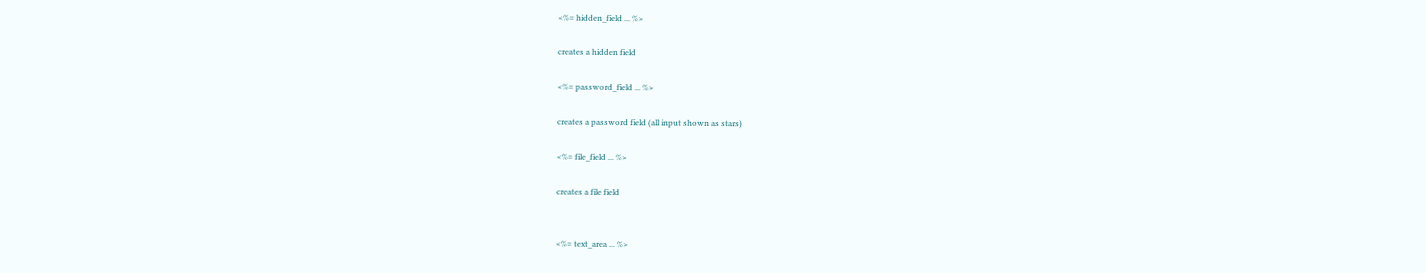<%= hidden_field ... %>

creates a hidden field

<%= password_field ... %>

creates a password field (all input shown as stars)

<%= file_field ... %>

creates a file field


<%= text_area ... %>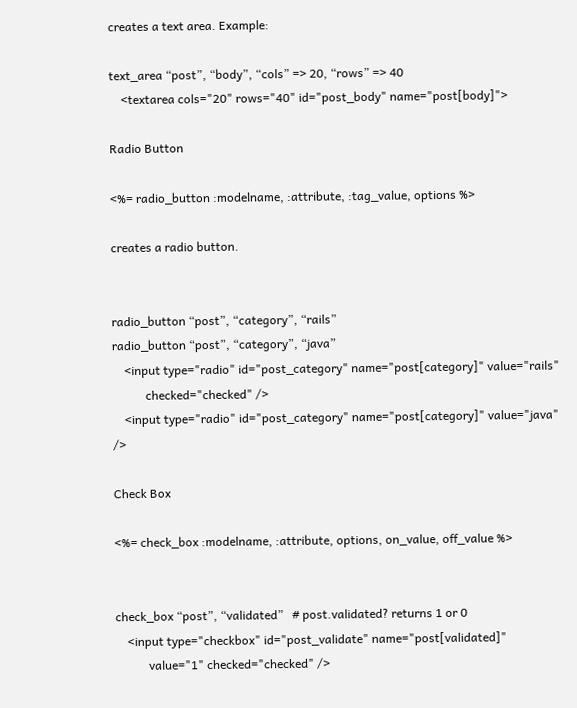creates a text area. Example:

text_area “post”, “body”, “cols” => 20, “rows” => 40
    <textarea cols="20" rows="40" id="post_body" name="post[body]">

Radio Button

<%= radio_button :modelname, :attribute, :tag_value, options %>

creates a radio button.


radio_button “post”, “category”, “rails”
radio_button “post”, “category”, “java”
    <input type="radio" id="post_category" name="post[category]" value="rails"
           checked="checked" />
    <input type="radio" id="post_category" name="post[category]" value="java" />

Check Box

<%= check_box :modelname, :attribute, options, on_value, off_value %>


check_box “post”, “validated”   # post.validated? returns 1 or 0
    <input type="checkbox" id="post_validate" name="post[validated]"
           value="1" checked="checked" />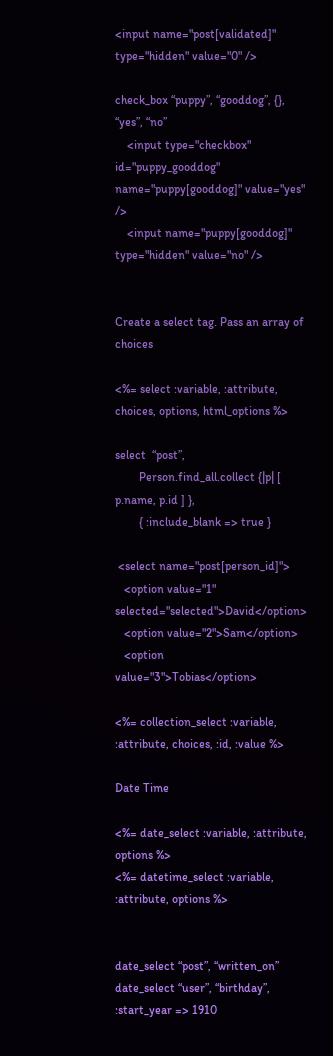<input name="post[validated]" type="hidden" value="0" />

check_box “puppy”, “gooddog”, {}, “yes”, “no”
    <input type="checkbox" id="puppy_gooddog" name="puppy[gooddog]" value="yes" />
    <input name="puppy[gooddog]" type="hidden" value="no" />


Create a select tag. Pass an array of choices

<%= select :variable, :attribute, choices, options, html_options %>

select  “post”,
        Person.find_all.collect {|p| [ p.name, p.id ] },
        { :include_blank => true }

 <select name="post[person_id]">
   <option value="1" selected="selected">David</option>
   <option value="2">Sam</option>
   <option value="3">Tobias</option>

<%= collection_select :variable, :attribute, choices, :id, :value %>

Date Time

<%= date_select :variable, :attribute, options %>
<%= datetime_select :variable, :attribute, options %>


date_select “post”, “written_on”
date_select “user”, “birthday”, :start_year => 1910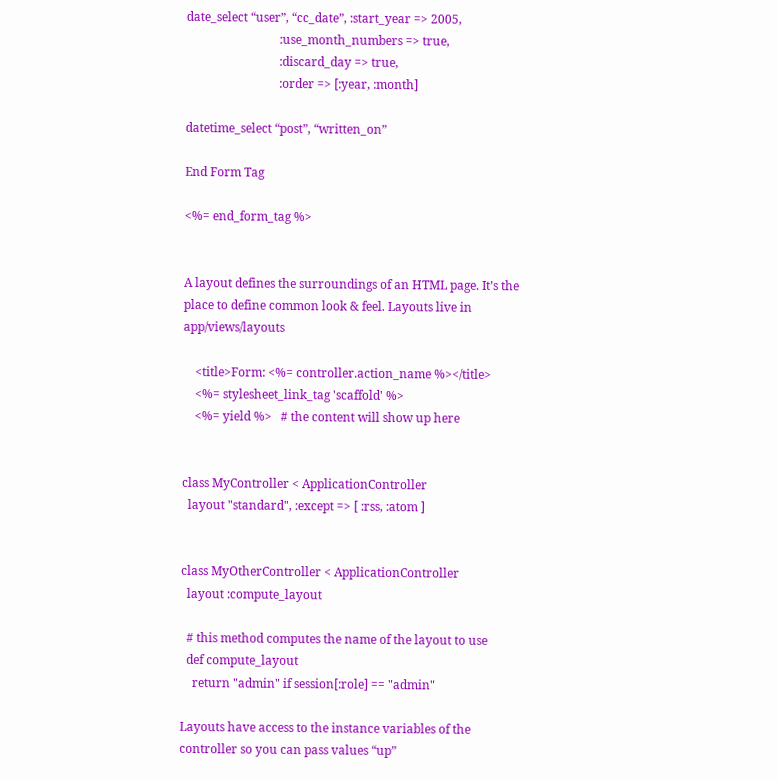date_select “user”, “cc_date”, :start_year => 2005,
                               :use_month_numbers => true,
                               :discard_day => true,
                               :order => [:year, :month]

datetime_select “post”, “written_on”

End Form Tag

<%= end_form_tag %>


A layout defines the surroundings of an HTML page. It’s the place to define common look & feel. Layouts live in app/views/layouts

    <title>Form: <%= controller.action_name %></title>
    <%= stylesheet_link_tag 'scaffold' %>
    <%= yield %>   # the content will show up here


class MyController < ApplicationController
  layout "standard", :except => [ :rss, :atom ]


class MyOtherController < ApplicationController
  layout :compute_layout

  # this method computes the name of the layout to use
  def compute_layout
    return "admin" if session[:role] == "admin"

Layouts have access to the instance variables of the controller so you can pass values “up”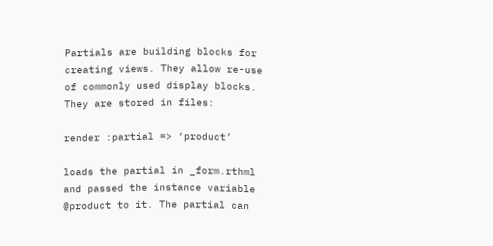Partials are building blocks for creating views. They allow re-use of commonly used display blocks. They are stored in files:

render :partial => ‘product’

loads the partial in _form.rthml and passed the instance variable @product to it. The partial can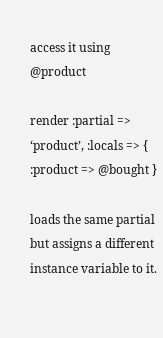access it using @product

render :partial => ‘product’, :locals => { :product => @bought }

loads the same partial but assigns a different instance variable to it.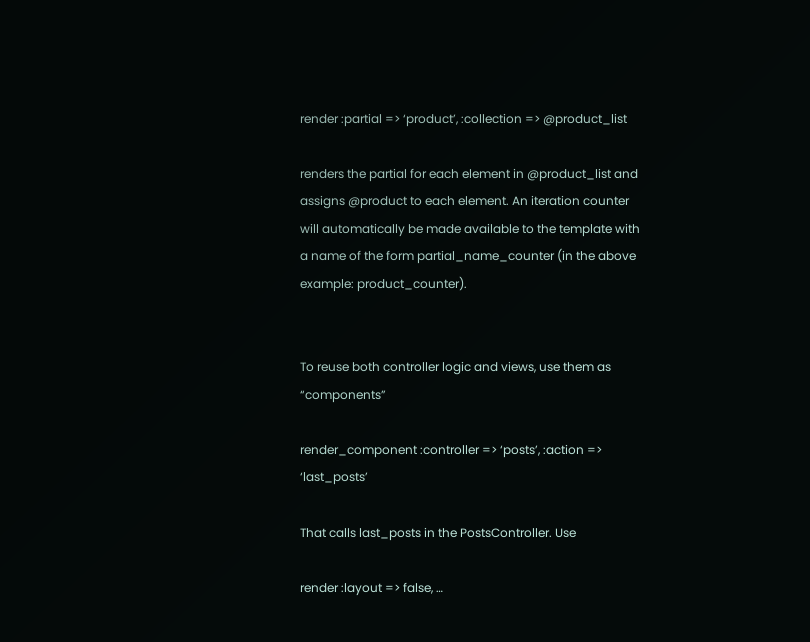render :partial => ‘product’, :collection => @product_list

renders the partial for each element in @product_list and assigns @product to each element. An iteration counter will automatically be made available to the template with a name of the form partial_name_counter (in the above example: product_counter).


To reuse both controller logic and views, use them as “components”

render_component :controller => ‘posts’, :action => ‘last_posts’

That calls last_posts in the PostsController. Use

render :layout => false, …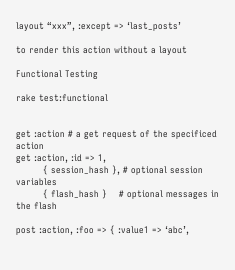layout “xxx”, :except => ‘last_posts’

to render this action without a layout

Functional Testing

rake test:functional


get :action # a get request of the specificed action
get :action, :id => 1,
         { session_hash }, # optional session variables
         { flash_hash }    # optional messages in the flash

post :action, :foo => { :value1 => ‘abc’,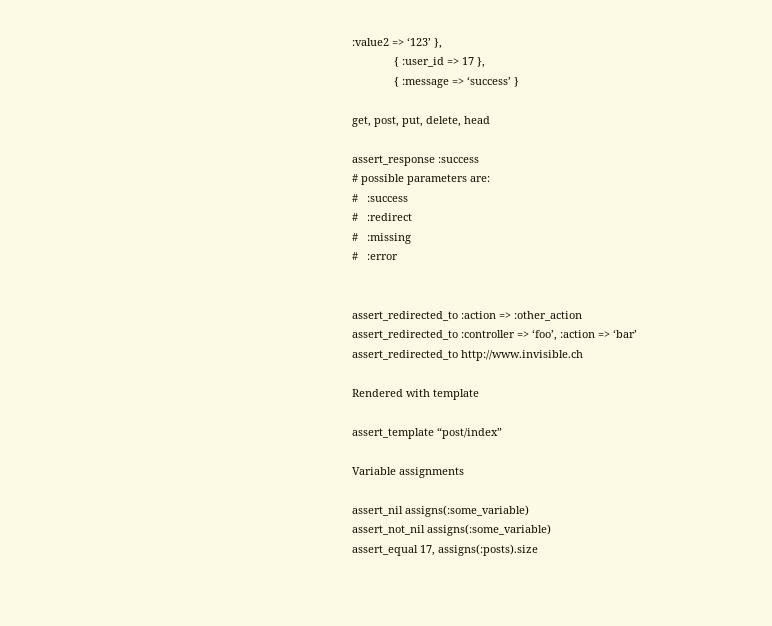:value2 => ‘123’ },
              { :user_id => 17 },
              { :message => ‘success’ }

get, post, put, delete, head

assert_response :success
# possible parameters are:
#   :success
#   :redirect
#   :missing
#   :error


assert_redirected_to :action => :other_action
assert_redirected_to :controller => ‘foo’, :action => ‘bar’
assert_redirected_to http://www.invisible.ch

Rendered with template

assert_template “post/index”

Variable assignments

assert_nil assigns(:some_variable)
assert_not_nil assigns(:some_variable)
assert_equal 17, assigns(:posts).size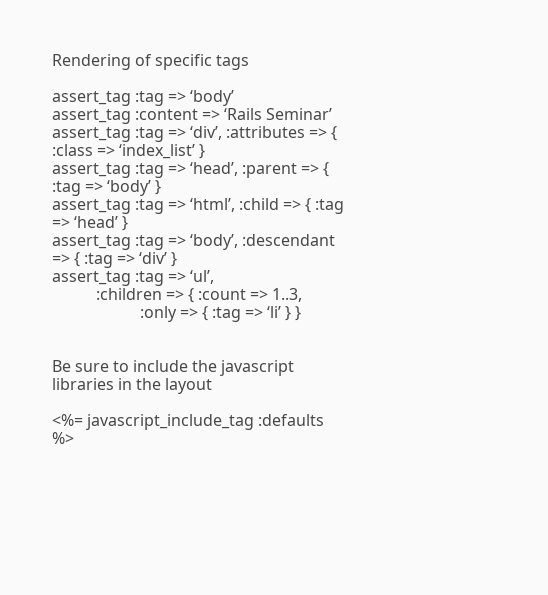Rendering of specific tags

assert_tag :tag => ‘body’
assert_tag :content => ‘Rails Seminar’
assert_tag :tag => ‘div’, :attributes => { :class => ‘index_list’ }
assert_tag :tag => ‘head’, :parent => { :tag => ‘body’ }
assert_tag :tag => ‘html’, :child => { :tag => ‘head’ }
assert_tag :tag => ‘body’, :descendant => { :tag => ‘div’ }
assert_tag :tag => ‘ul’,
           :children => { :count => 1..3,
                      :only => { :tag => ‘li’ } }


Be sure to include the javascript libraries in the layout

<%= javascript_include_tag :defaults %>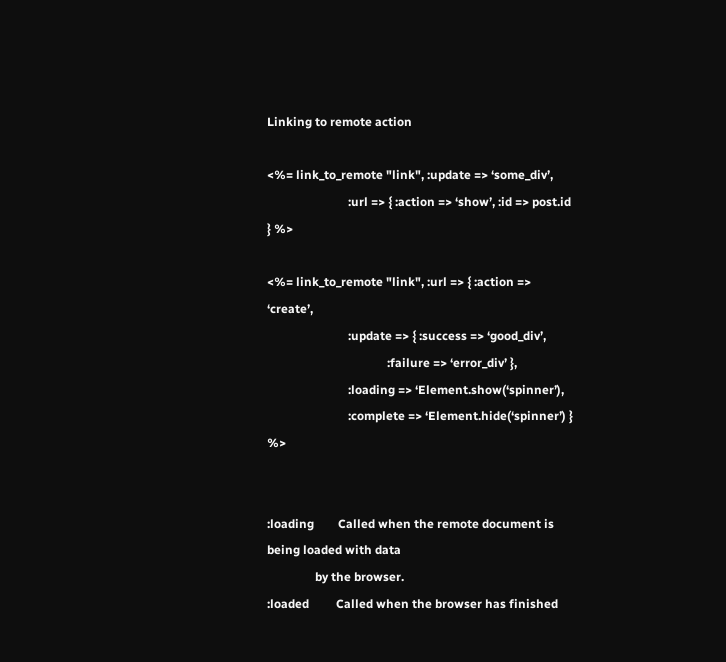Linking to remote action

<%= link_to_remote "link", :update => ‘some_div’,
                           :url => { :action => ‘show’, :id => post.id } %>

<%= link_to_remote "link", :url => { :action => ‘create’,
                           :update => { :success => ‘good_div’,
                                        :failure => ‘error_div’ },
                           :loading => ‘Element.show(‘spinner’),
                           :complete => ‘Element.hide(‘spinner’) } %>


:loading        Called when the remote document is being loaded with data
                by the browser.
:loaded         Called when the browser has finished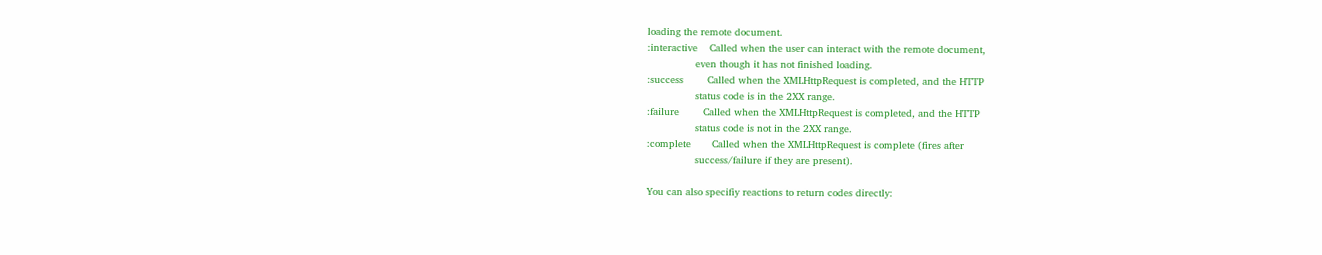loading the remote document.
:interactive    Called when the user can interact with the remote document,
                even though it has not finished loading.
:success        Called when the XMLHttpRequest is completed, and the HTTP
                status code is in the 2XX range.
:failure        Called when the XMLHttpRequest is completed, and the HTTP
                status code is not in the 2XX range.
:complete       Called when the XMLHttpRequest is complete (fires after
                success/failure if they are present).

You can also specifiy reactions to return codes directly: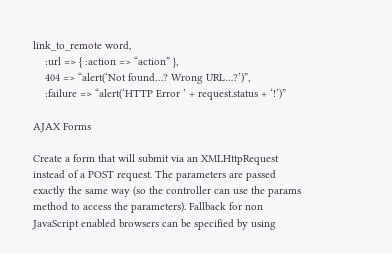link_to_remote word,
    :url => { :action => “action” },
    404 => “alert(‘Not found…? Wrong URL…?’)”,
    :failure => “alert(‘HTTP Error ’ + request.status + ‘!’)”

AJAX Forms

Create a form that will submit via an XMLHttpRequest instead of a POST request. The parameters are passed exactly the same way (so the controller can use the params method to access the parameters). Fallback for non JavaScript enabled browsers can be specified by using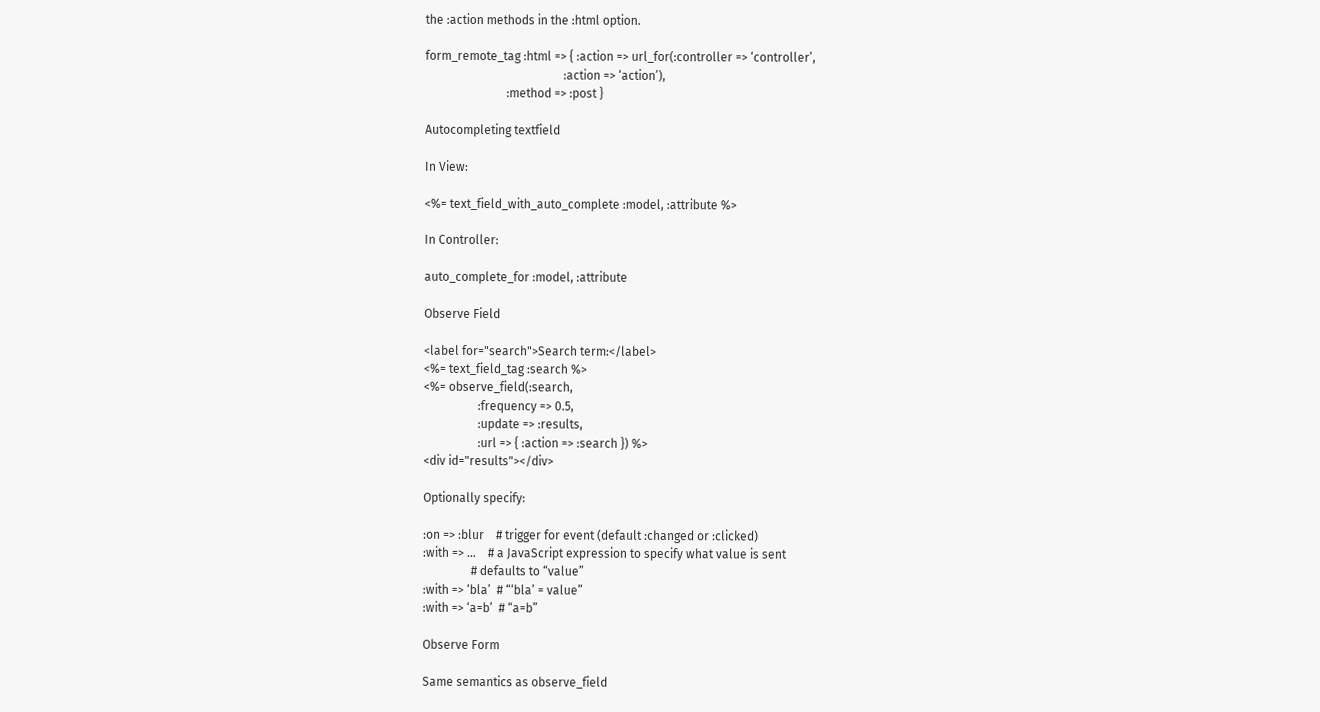the :action methods in the :html option.

form_remote_tag :html => { :action => url_for(:controller => ‘controller’,
                                              :action => ‘action’),
                           :method => :post }

Autocompleting textfield

In View:

<%= text_field_with_auto_complete :model, :attribute %>

In Controller:

auto_complete_for :model, :attribute

Observe Field

<label for="search">Search term:</label>
<%= text_field_tag :search %>
<%= observe_field(:search,
                  :frequency => 0.5,
                  :update => :results,
                  :url => { :action => :search }) %>
<div id="results"></div>

Optionally specify:

:on => :blur    # trigger for event (default :changed or :clicked)
:with => …    # a JavaScript expression to specify what value is sent
                # defaults to “value”
:with => ‘bla’  # “‘bla’ = value”
:with => ‘a=b’  # “a=b”

Observe Form

Same semantics as observe_field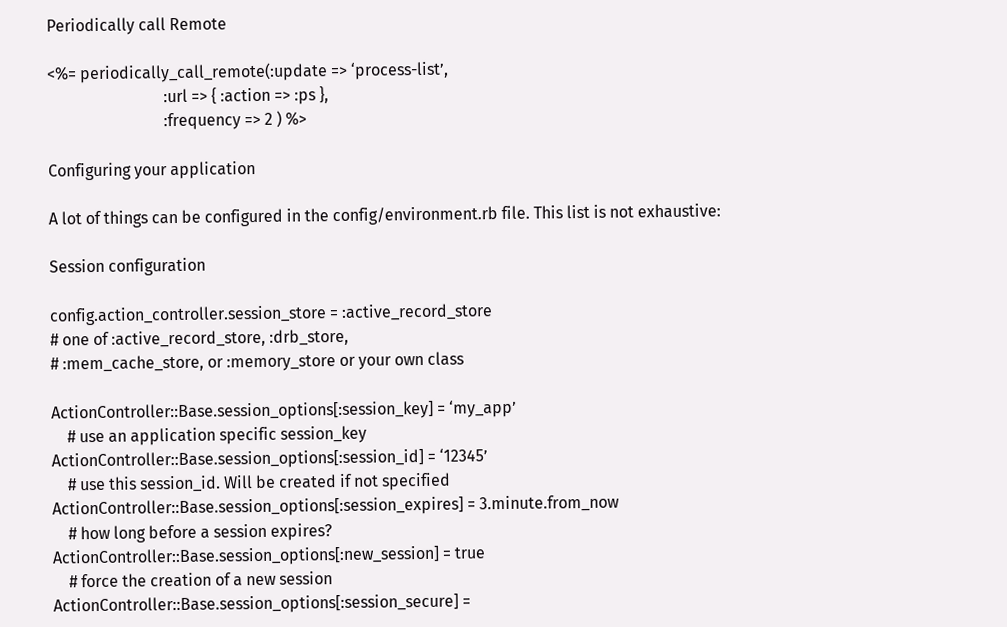Periodically call Remote

<%= periodically_call_remote(:update => ‘process-list’,
                             :url => { :action => :ps },
                             :frequency => 2 ) %>

Configuring your application

A lot of things can be configured in the config/environment.rb file. This list is not exhaustive:

Session configuration

config.action_controller.session_store = :active_record_store
# one of :active_record_store, :drb_store,
# :mem_cache_store, or :memory_store or your own class

ActionController::Base.session_options[:session_key] = ‘my_app’
    # use an application specific session_key
ActionController::Base.session_options[:session_id] = ‘12345’
    # use this session_id. Will be created if not specified
ActionController::Base.session_options[:session_expires] = 3.minute.from_now
    # how long before a session expires?
ActionController::Base.session_options[:new_session] = true
    # force the creation of a new session
ActionController::Base.session_options[:session_secure] =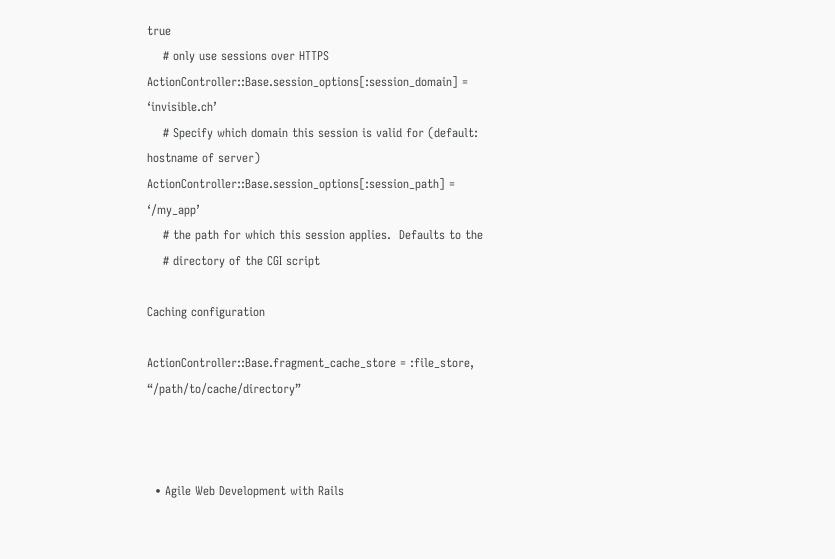true
    # only use sessions over HTTPS
ActionController::Base.session_options[:session_domain] = ‘invisible.ch’
    # Specify which domain this session is valid for (default: hostname of server)
ActionController::Base.session_options[:session_path] = ‘/my_app’
    # the path for which this session applies.  Defaults to the
    # directory of the CGI script

Caching configuration

ActionController::Base.fragment_cache_store = :file_store, “/path/to/cache/directory”



  • Agile Web Development with Rails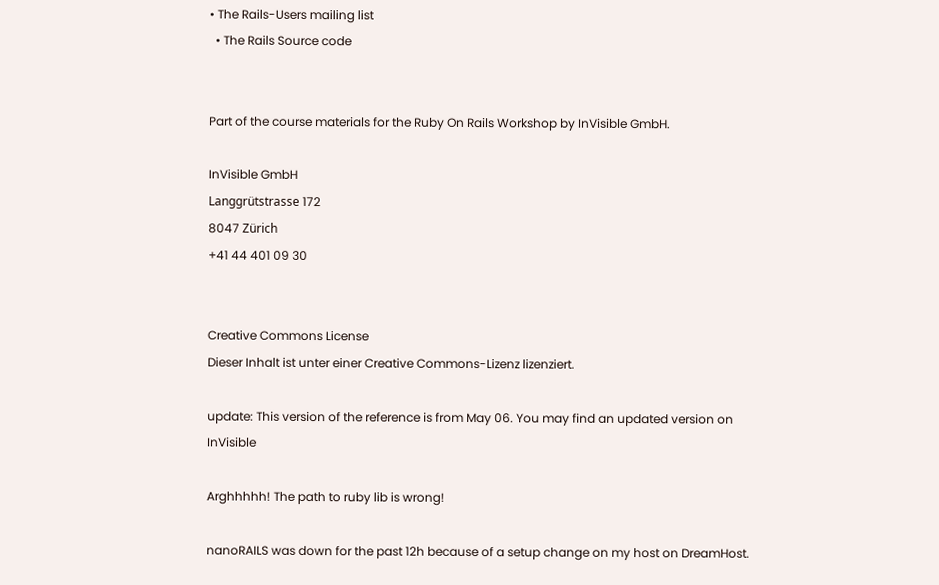• The Rails-Users mailing list
  • The Rails Source code


Part of the course materials for the Ruby On Rails Workshop by InVisible GmbH.

InVisible GmbH
Langgrütstrasse 172
8047 Zürich
+41 44 401 09 30


Creative Commons License
Dieser Inhalt ist unter einer Creative Commons-Lizenz lizenziert.

update: This version of the reference is from May 06. You may find an updated version on InVisible

Arghhhhh! The path to ruby lib is wrong!

nanoRAILS was down for the past 12h because of a setup change on my host on DreamHost.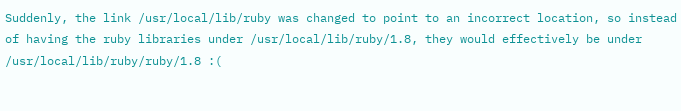Suddenly, the link /usr/local/lib/ruby was changed to point to an incorrect location, so instead of having the ruby libraries under /usr/local/lib/ruby/1.8, they would effectively be under /usr/local/lib/ruby/ruby/1.8 :(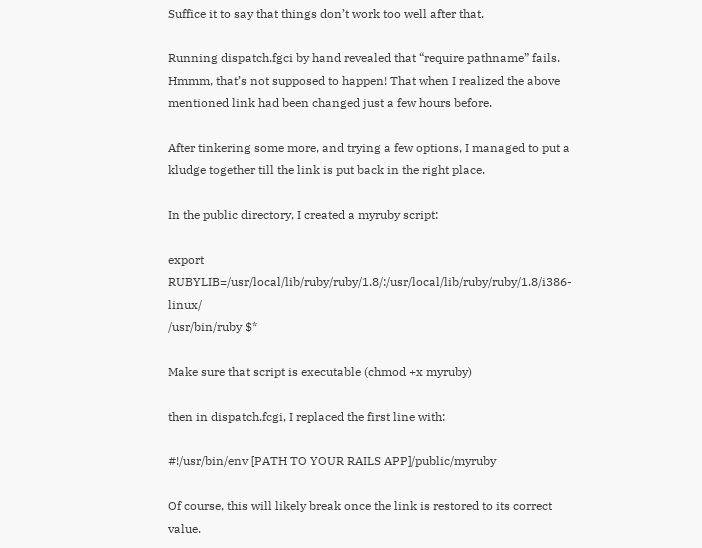Suffice it to say that things don’t work too well after that.

Running dispatch.fgci by hand revealed that “require pathname” fails. Hmmm, that’s not supposed to happen! That when I realized the above mentioned link had been changed just a few hours before.

After tinkering some more, and trying a few options, I managed to put a kludge together till the link is put back in the right place.

In the public directory, I created a myruby script:

export RUBYLIB=/usr/local/lib/ruby/ruby/1.8/:/usr/local/lib/ruby/ruby/1.8/i386-linux/
/usr/bin/ruby $*

Make sure that script is executable (chmod +x myruby)

then in dispatch.fcgi, I replaced the first line with:

#!/usr/bin/env [PATH TO YOUR RAILS APP]/public/myruby

Of course, this will likely break once the link is restored to its correct value.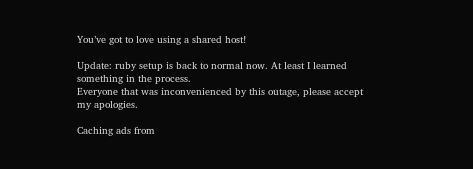You’ve got to love using a shared host!

Update: ruby setup is back to normal now. At least I learned something in the process.
Everyone that was inconvenienced by this outage, please accept my apologies.

Caching ads from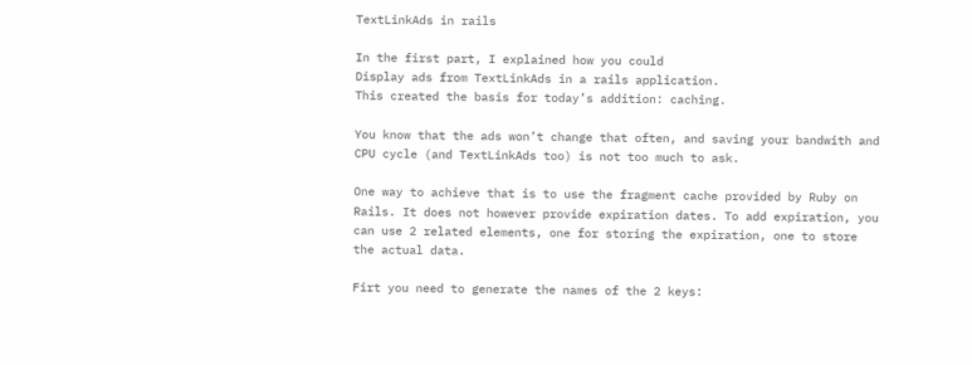TextLinkAds in rails

In the first part, I explained how you could
Display ads from TextLinkAds in a rails application.
This created the basis for today’s addition: caching.

You know that the ads won’t change that often, and saving your bandwith and CPU cycle (and TextLinkAds too) is not too much to ask.

One way to achieve that is to use the fragment cache provided by Ruby on Rails. It does not however provide expiration dates. To add expiration, you can use 2 related elements, one for storing the expiration, one to store the actual data.

Firt you need to generate the names of the 2 keys: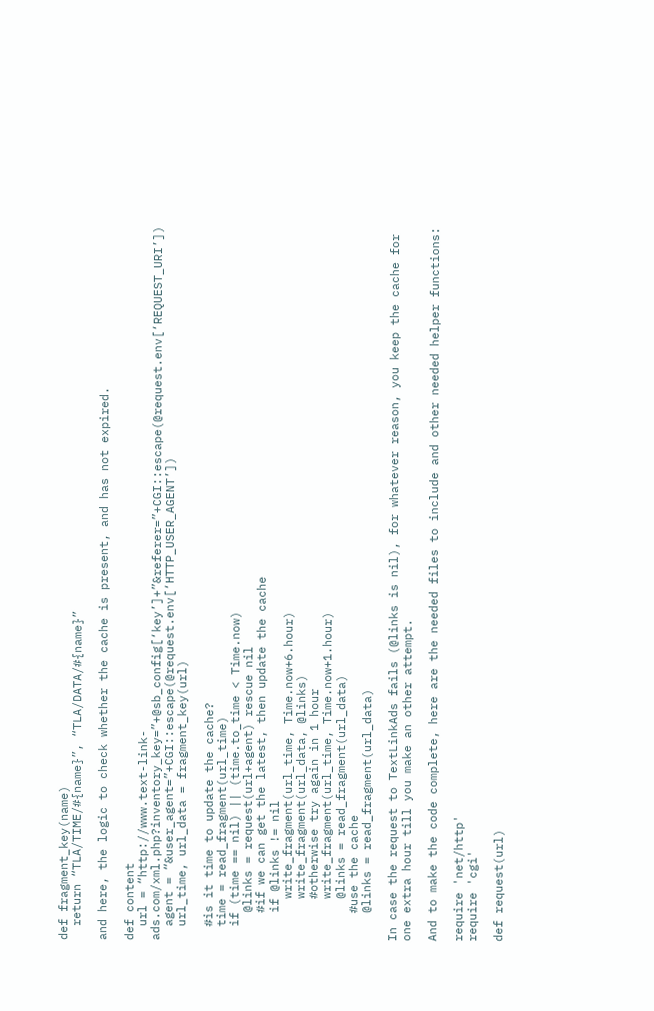def fragment_key(name)
  return “TLA/TIME/#{name}”, “TLA/DATA/#{name}”

and here, the logic to check whether the cache is present, and has not expired.

def content
  url = “http://www.text-link-ads.com/xml.php?inventory_key=”+@sb_config[‘key’]+”&referer=”+CGI::escape(@request.env[‘REQUEST_URI’])
  agent = “&user_agent=”+CGI::escape(@request.env[‘HTTP_USER_AGENT’])
  url_time, url_data = fragment_key(url)

  #is it time to update the cache?
  time = read_fragment(url_time)
  if (time == nil) || (time.to_time < Time.now)
    @links = request(url+agent) rescue nil
    #if we can get the latest, then update the cache
    if @links != nil
      write_fragment(url_time, Time.now+6.hour)
      write_fragment(url_data, @links)
      #otherwise try again in 1 hour
      write_fragment(url_time, Time.now+1.hour)
      @links = read_fragment(url_data)
    #use the cache
    @links = read_fragment(url_data)

In case the request to TextLinkAds fails (@links is nil), for whatever reason, you keep the cache for one extra hour till you make an other attempt.

And to make the code complete, here are the needed files to include and other needed helper functions:

require 'net/http'
require 'cgi'

def request(url)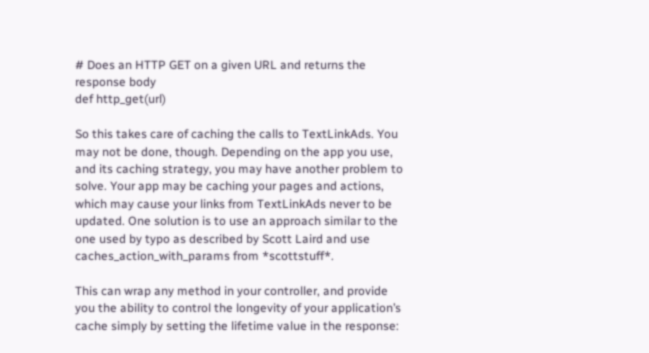# Does an HTTP GET on a given URL and returns the response body
def http_get(url)

So this takes care of caching the calls to TextLinkAds. You may not be done, though. Depending on the app you use, and its caching strategy, you may have another problem to solve. Your app may be caching your pages and actions, which may cause your links from TextLinkAds never to be updated. One solution is to use an approach similar to the one used by typo as described by Scott Laird and use caches_action_with_params from *scottstuff*.

This can wrap any method in your controller, and provide you the ability to control the longevity of your application’s cache simply by setting the lifetime value in the response: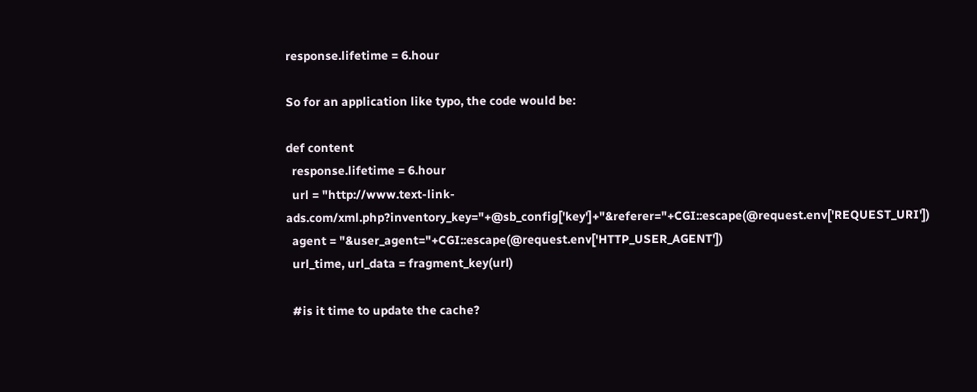response.lifetime = 6.hour

So for an application like typo, the code would be:

def content
  response.lifetime = 6.hour
  url = "http://www.text-link-ads.com/xml.php?inventory_key="+@sb_config['key']+"&referer="+CGI::escape(@request.env['REQUEST_URI'])
  agent = "&user_agent="+CGI::escape(@request.env['HTTP_USER_AGENT'])
  url_time, url_data = fragment_key(url)

  #is it time to update the cache?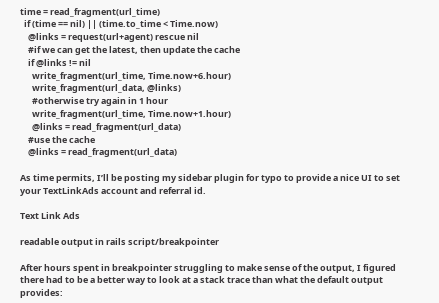time = read_fragment(url_time)
  if (time == nil) || (time.to_time < Time.now)
    @links = request(url+agent) rescue nil
    #if we can get the latest, then update the cache
    if @links != nil
      write_fragment(url_time, Time.now+6.hour)
      write_fragment(url_data, @links)
      #otherwise try again in 1 hour
      write_fragment(url_time, Time.now+1.hour)
      @links = read_fragment(url_data)
    #use the cache
    @links = read_fragment(url_data)

As time permits, I’ll be posting my sidebar plugin for typo to provide a nice UI to set your TextLinkAds account and referral id.

Text Link Ads

readable output in rails script/breakpointer

After hours spent in breakpointer struggling to make sense of the output, I figured there had to be a better way to look at a stack trace than what the default output provides: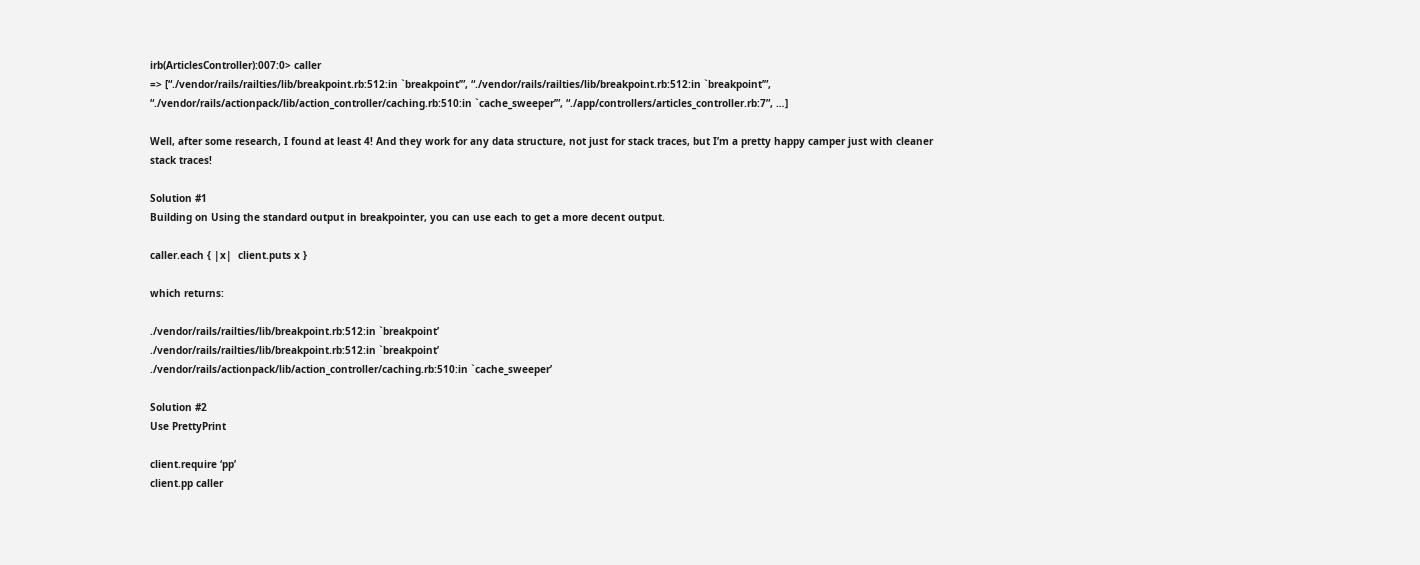irb(ArticlesController):007:0> caller
=> [“./vendor/rails/railties/lib/breakpoint.rb:512:in `breakpoint’”, “./vendor/rails/railties/lib/breakpoint.rb:512:in `breakpoint’”, “./vendor/rails/actionpack/lib/action_controller/caching.rb:510:in `cache_sweeper’”, “./app/controllers/articles_controller.rb:7”, …]

Well, after some research, I found at least 4! And they work for any data structure, not just for stack traces, but I’m a pretty happy camper just with cleaner stack traces!

Solution #1
Building on Using the standard output in breakpointer, you can use each to get a more decent output.

caller.each { |x|  client.puts x }

which returns:

./vendor/rails/railties/lib/breakpoint.rb:512:in `breakpoint’
./vendor/rails/railties/lib/breakpoint.rb:512:in `breakpoint’
./vendor/rails/actionpack/lib/action_controller/caching.rb:510:in `cache_sweeper’

Solution #2
Use PrettyPrint

client.require ‘pp’
client.pp caller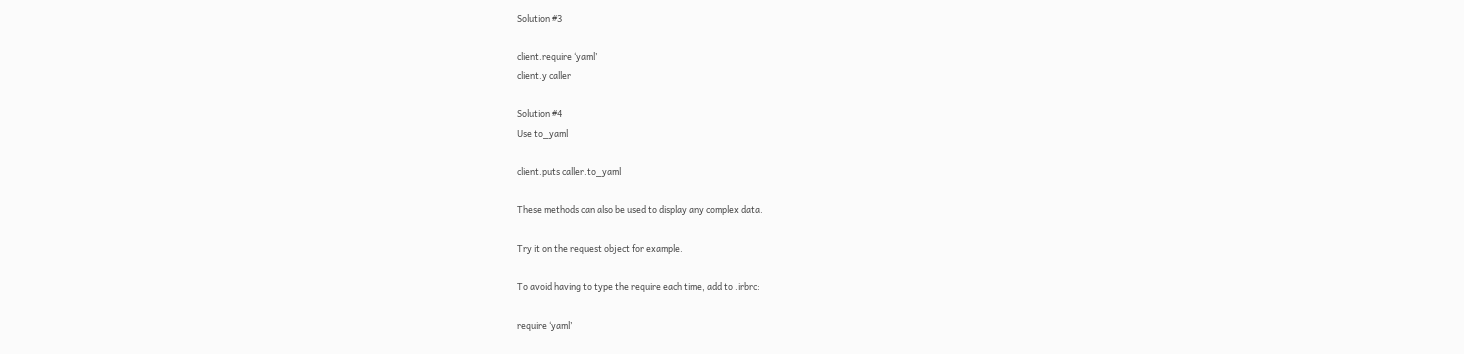Solution #3

client.require ‘yaml’
client.y caller

Solution #4
Use to_yaml

client.puts caller.to_yaml

These methods can also be used to display any complex data.

Try it on the request object for example.

To avoid having to type the require each time, add to .irbrc:

require ‘yaml’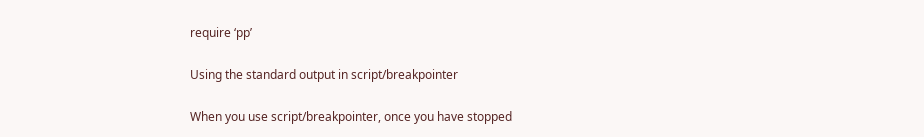require ‘pp’

Using the standard output in script/breakpointer

When you use script/breakpointer, once you have stopped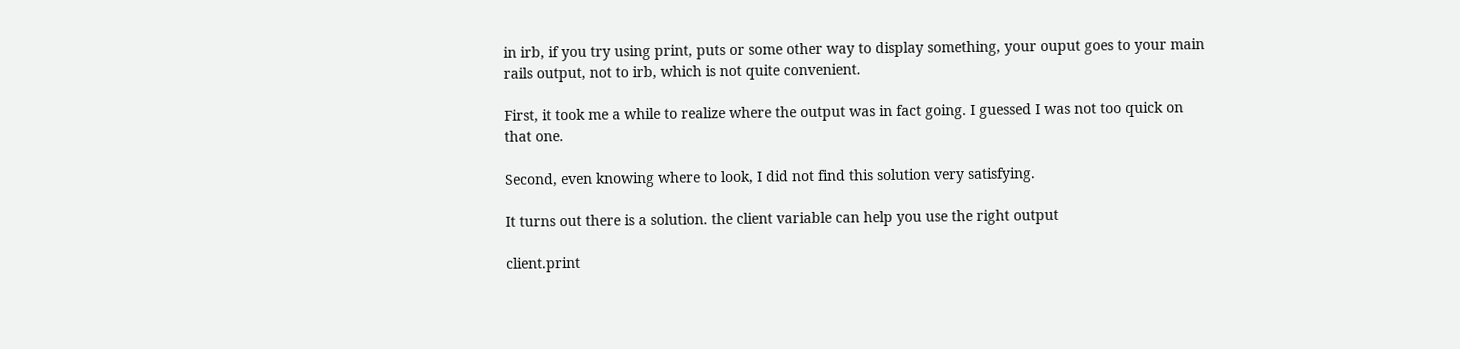in irb, if you try using print, puts or some other way to display something, your ouput goes to your main rails output, not to irb, which is not quite convenient.

First, it took me a while to realize where the output was in fact going. I guessed I was not too quick on that one.

Second, even knowing where to look, I did not find this solution very satisfying.

It turns out there is a solution. the client variable can help you use the right output

client.print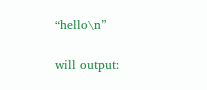“hello\n”

will output: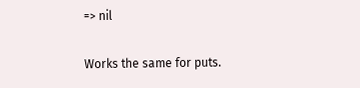=> nil

Works the same for puts.